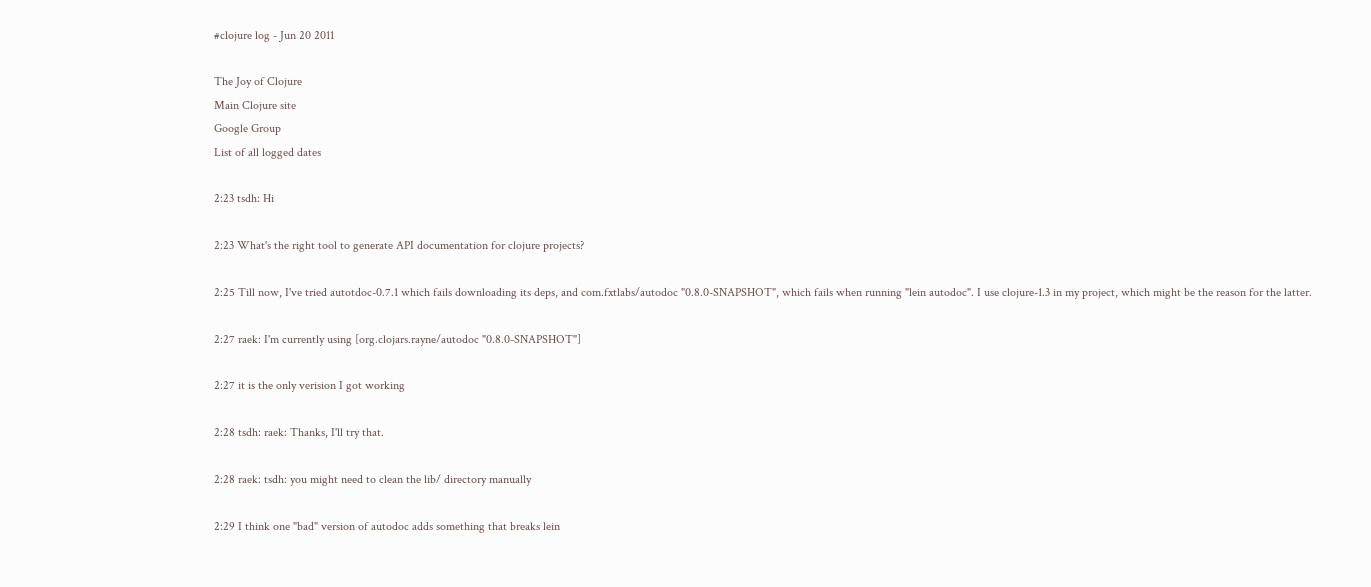#clojure log - Jun 20 2011

The Joy of Clojure
Main Clojure site
Google Group
List of all logged dates

2:23 tsdh: Hi

2:23 What's the right tool to generate API documentation for clojure projects?

2:25 Till now, I've tried autotdoc-0.7.1 which fails downloading its deps, and com.fxtlabs/autodoc "0.8.0-SNAPSHOT", which fails when running "lein autodoc". I use clojure-1.3 in my project, which might be the reason for the latter.

2:27 raek: I'm currently using [org.clojars.rayne/autodoc "0.8.0-SNAPSHOT"]

2:27 it is the only verision I got working

2:28 tsdh: raek: Thanks, I'll try that.

2:28 raek: tsdh: you might need to clean the lib/ directory manually

2:29 I think one "bad" version of autodoc adds something that breaks lein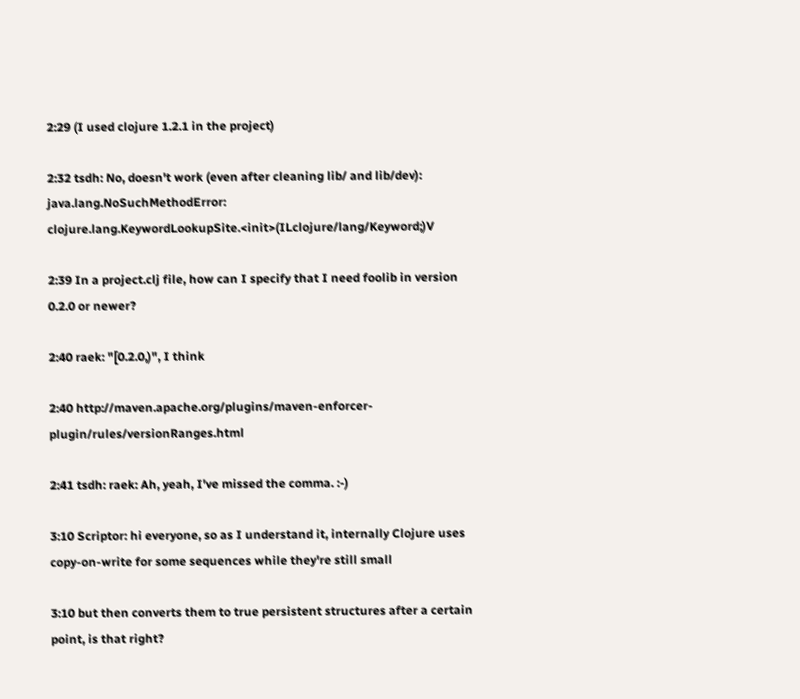2:29 (I used clojure 1.2.1 in the project)

2:32 tsdh: No, doesn't work (even after cleaning lib/ and lib/dev): java.lang.NoSuchMethodError: clojure.lang.KeywordLookupSite.<init>(ILclojure/lang/Keyword;)V

2:39 In a project.clj file, how can I specify that I need foolib in version 0.2.0 or newer?

2:40 raek: "[0.2.0,)", I think

2:40 http://maven.apache.org/plugins/maven-enforcer-plugin/rules/versionRanges.html

2:41 tsdh: raek: Ah, yeah, I've missed the comma. :-)

3:10 Scriptor: hi everyone, so as I understand it, internally Clojure uses copy-on-write for some sequences while they're still small

3:10 but then converts them to true persistent structures after a certain point, is that right?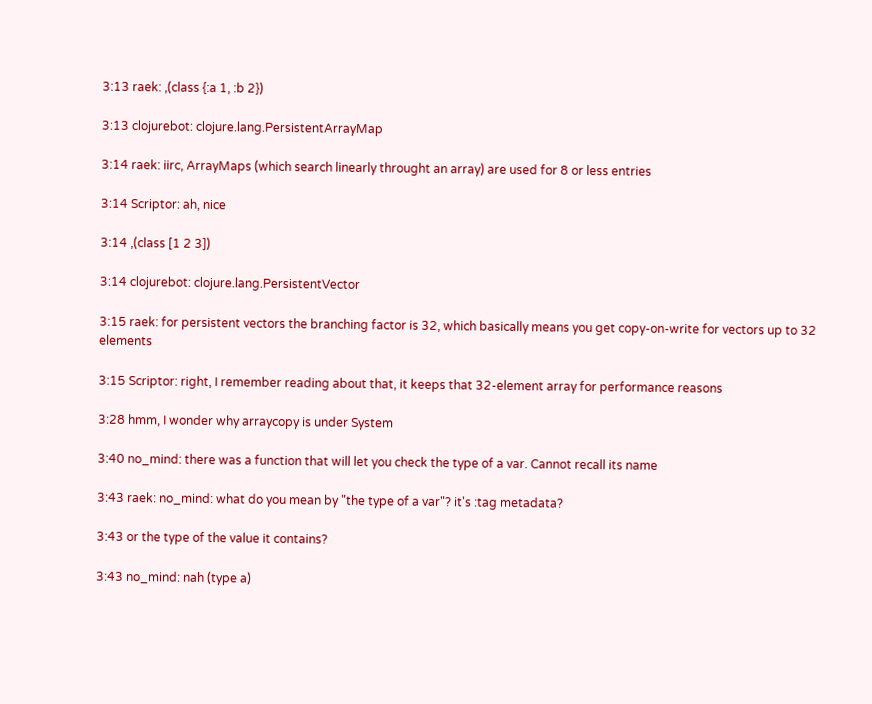3:13 raek: ,(class {:a 1, :b 2})

3:13 clojurebot: clojure.lang.PersistentArrayMap

3:14 raek: iirc, ArrayMaps (which search linearly throught an array) are used for 8 or less entries

3:14 Scriptor: ah, nice

3:14 ,(class [1 2 3])

3:14 clojurebot: clojure.lang.PersistentVector

3:15 raek: for persistent vectors the branching factor is 32, which basically means you get copy-on-write for vectors up to 32 elements

3:15 Scriptor: right, I remember reading about that, it keeps that 32-element array for performance reasons

3:28 hmm, I wonder why arraycopy is under System

3:40 no_mind: there was a function that will let you check the type of a var. Cannot recall its name

3:43 raek: no_mind: what do you mean by "the type of a var"? it's :tag metadata?

3:43 or the type of the value it contains?

3:43 no_mind: nah (type a)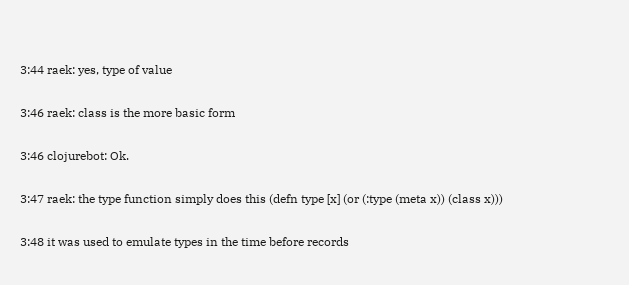3:44 raek: yes, type of value

3:46 raek: class is the more basic form

3:46 clojurebot: Ok.

3:47 raek: the type function simply does this (defn type [x] (or (:type (meta x)) (class x)))

3:48 it was used to emulate types in the time before records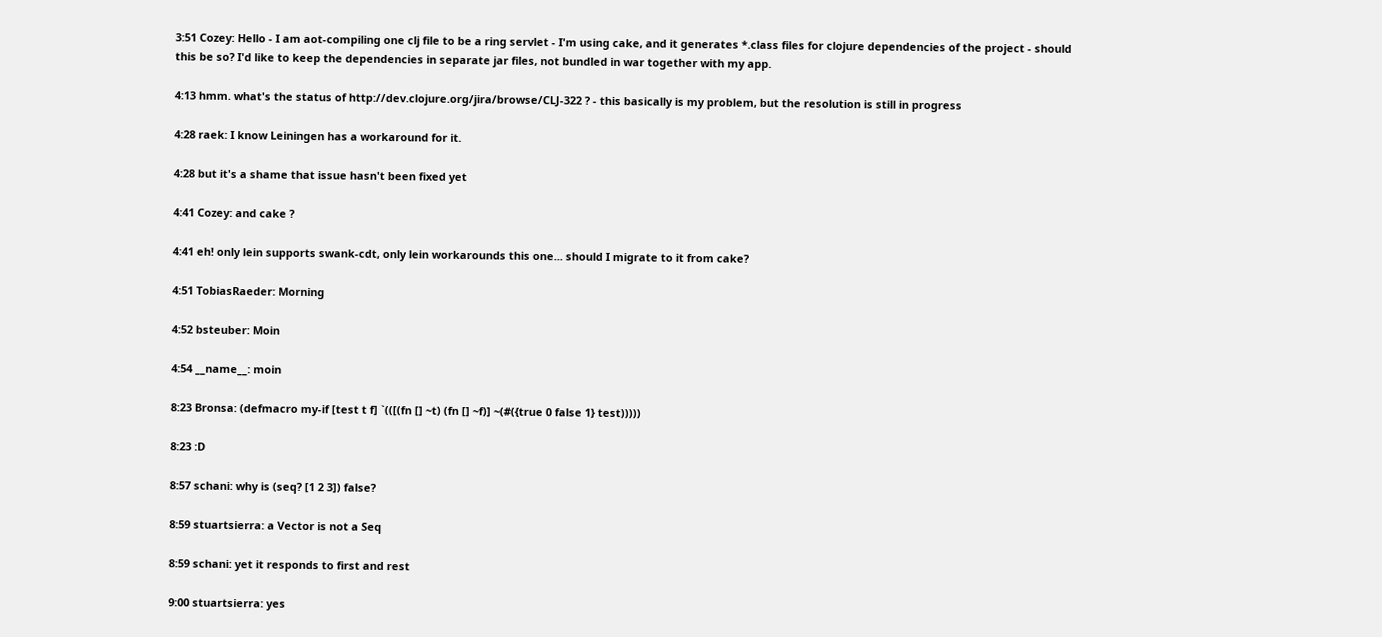3:51 Cozey: Hello - I am aot-compiling one clj file to be a ring servlet - I'm using cake, and it generates *.class files for clojure dependencies of the project - should this be so? I'd like to keep the dependencies in separate jar files, not bundled in war together with my app.

4:13 hmm. what's the status of http://dev.clojure.org/jira/browse/CLJ-322 ? - this basically is my problem, but the resolution is still in progress

4:28 raek: I know Leiningen has a workaround for it.

4:28 but it's a shame that issue hasn't been fixed yet

4:41 Cozey: and cake ?

4:41 eh! only lein supports swank-cdt, only lein workarounds this one... should I migrate to it from cake?

4:51 TobiasRaeder: Morning

4:52 bsteuber: Moin

4:54 __name__: moin

8:23 Bronsa: (defmacro my-if [test t f] `(([(fn [] ~t) (fn [] ~f)] ~(#({true 0 false 1} test)))))

8:23 :D

8:57 schani: why is (seq? [1 2 3]) false?

8:59 stuartsierra: a Vector is not a Seq

8:59 schani: yet it responds to first and rest

9:00 stuartsierra: yes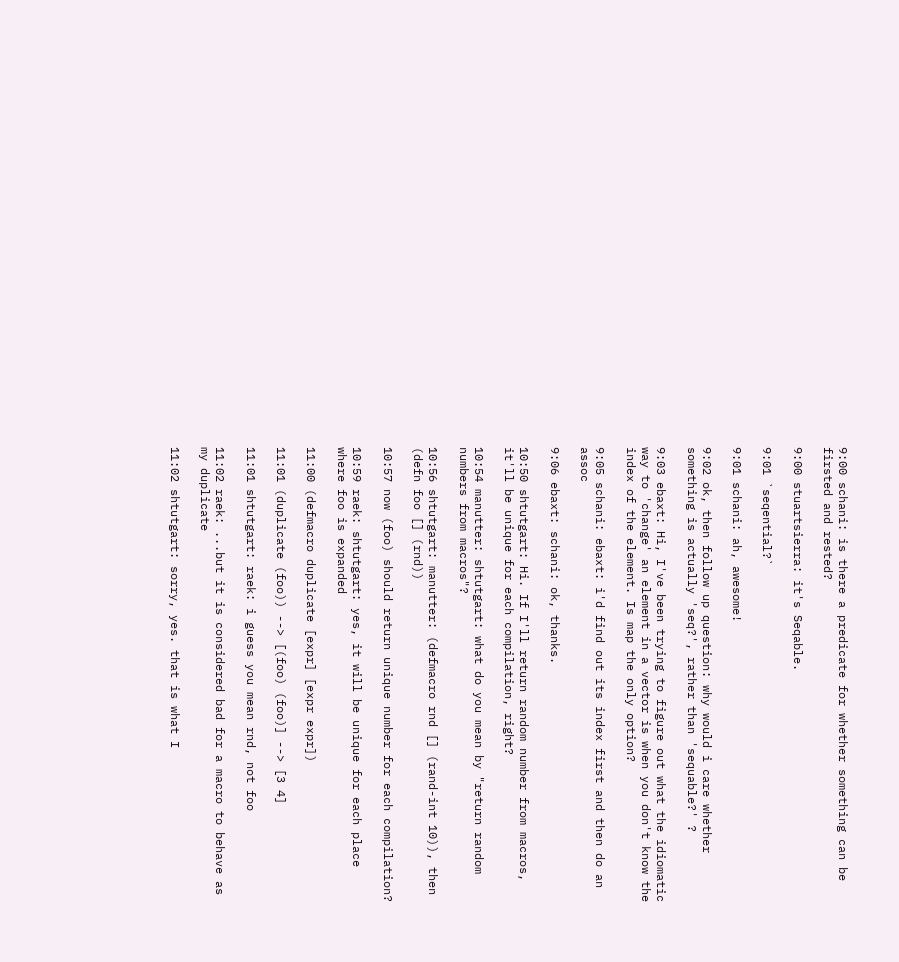9:00 schani: is there a predicate for whether something can be firsted and rested?

9:00 stuartsierra: it's Seqable.

9:01 `seqential?`

9:01 schani: ah, awesome!

9:02 ok, then follow up question: why would i care whether something is actually 'seq?', rather than 'sequable?' ?

9:03 ebaxt: Hi, I've been trying to figure out what the idiomatic way to 'change' an element in a vector is when you don't know the index of the element. Is map the only option?

9:05 schani: ebaxt: i'd find out its index first and then do an assoc

9:06 ebaxt: schani: ok, thanks.

10:50 shtutgart: Hi. If I'll return random number from macros, it'll be unique for each compilation, right?

10:54 manutter: shtutgart: what do you mean by "return random numbers from macros"?

10:56 shtutgart: manutter: (defmacro rnd [] (rand-int 10)), then (defn foo [] (rnd))

10:57 now (foo) should return unique number for each compilation?

10:59 raek: shtutgart: yes, it will be unique for each place where foo is expanded

11:00 (defmacro duplicate [expr] [expr expr])

11:01 (duplicate (foo)) --> [(foo) (foo)] --> [3 4]

11:01 shtutgart: raek: i guess you mean rnd, not foo

11:02 raek: ...but it is considered bad for a macro to behave as my duplicate

11:02 shtutgart: sorry, yes. that is what I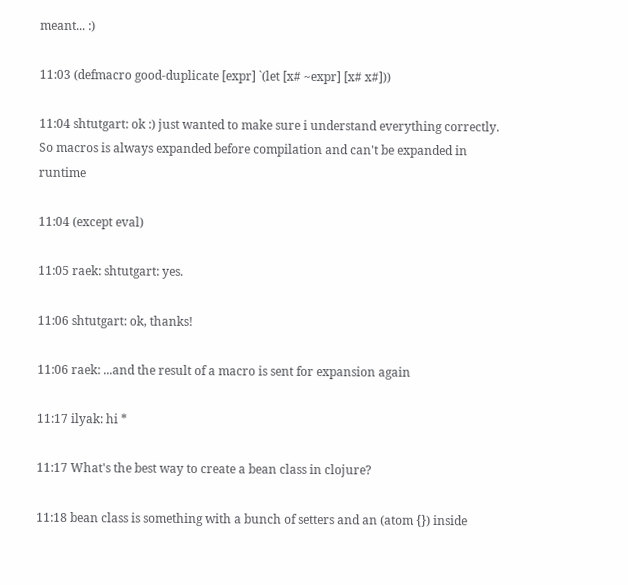meant... :)

11:03 (defmacro good-duplicate [expr] `(let [x# ~expr] [x# x#]))

11:04 shtutgart: ok :) just wanted to make sure i understand everything correctly. So macros is always expanded before compilation and can't be expanded in runtime

11:04 (except eval)

11:05 raek: shtutgart: yes.

11:06 shtutgart: ok, thanks!

11:06 raek: ...and the result of a macro is sent for expansion again

11:17 ilyak: hi *

11:17 What's the best way to create a bean class in clojure?

11:18 bean class is something with a bunch of setters and an (atom {}) inside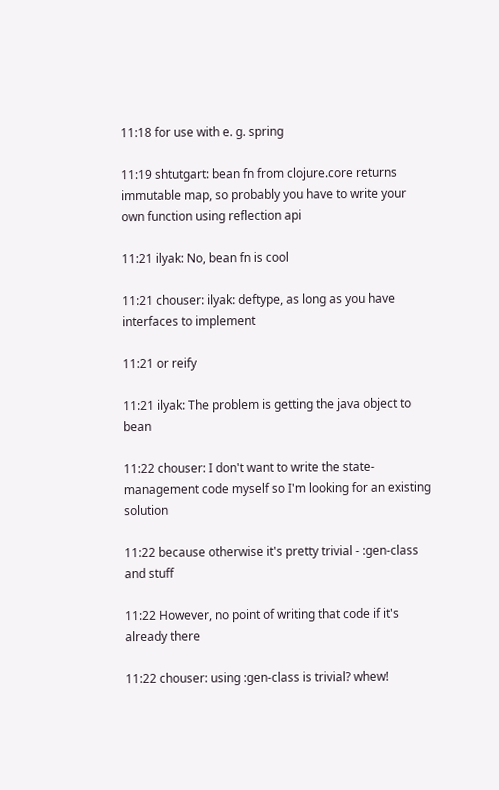11:18 for use with e. g. spring

11:19 shtutgart: bean fn from clojure.core returns immutable map, so probably you have to write your own function using reflection api

11:21 ilyak: No, bean fn is cool

11:21 chouser: ilyak: deftype, as long as you have interfaces to implement

11:21 or reify

11:21 ilyak: The problem is getting the java object to bean

11:22 chouser: I don't want to write the state-management code myself so I'm looking for an existing solution

11:22 because otherwise it's pretty trivial - :gen-class and stuff

11:22 However, no point of writing that code if it's already there

11:22 chouser: using :gen-class is trivial? whew!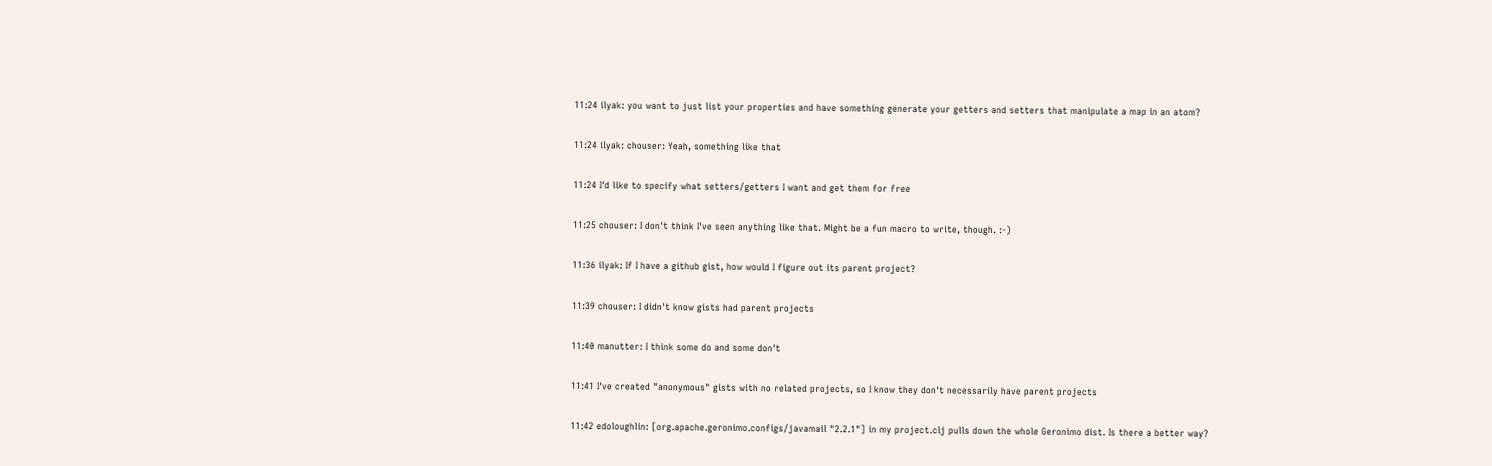11:24 ilyak: you want to just list your properties and have something generate your getters and setters that manipulate a map in an atom?

11:24 ilyak: chouser: Yeah, something like that

11:24 I'd like to specify what setters/getters I want and get them for free

11:25 chouser: I don't think I've seen anything like that. Might be a fun macro to write, though. :-)

11:36 ilyak: If I have a github gist, how would I figure out its parent project?

11:39 chouser: I didn't know gists had parent projects

11:40 manutter: I think some do and some don't

11:41 I've created "anonymous" gists with no related projects, so I know they don't necessarily have parent projects

11:42 edoloughlin: [org.apache.geronimo.configs/javamail "2.2.1"] in my project.clj pulls down the whole Geronimo dist. Is there a better way?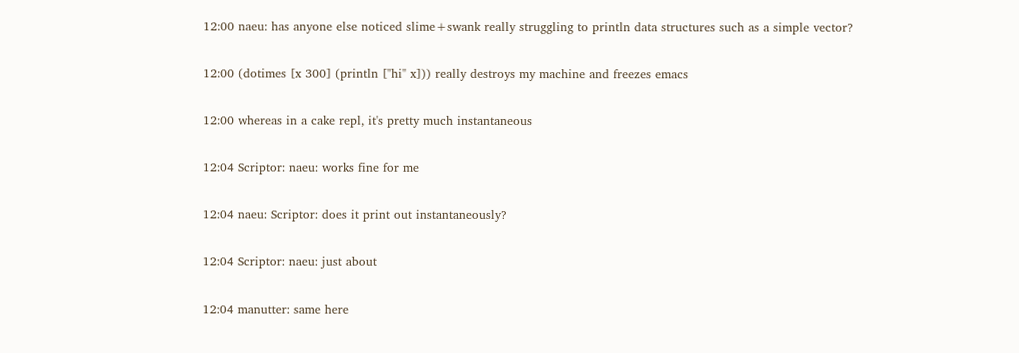12:00 naeu: has anyone else noticed slime+swank really struggling to println data structures such as a simple vector?

12:00 (dotimes [x 300] (println ["hi" x])) really destroys my machine and freezes emacs

12:00 whereas in a cake repl, it's pretty much instantaneous

12:04 Scriptor: naeu: works fine for me

12:04 naeu: Scriptor: does it print out instantaneously?

12:04 Scriptor: naeu: just about

12:04 manutter: same here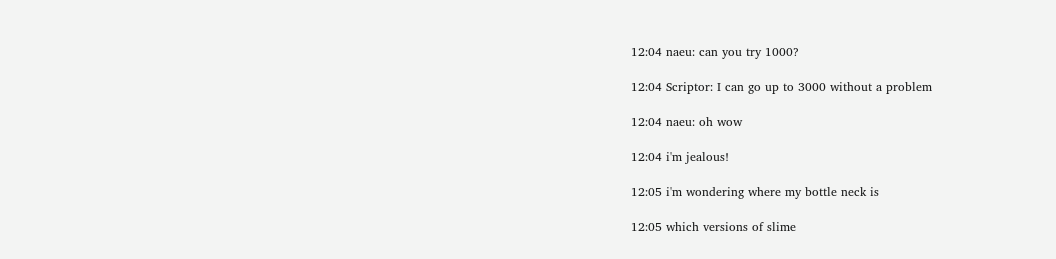12:04 naeu: can you try 1000?

12:04 Scriptor: I can go up to 3000 without a problem

12:04 naeu: oh wow

12:04 i'm jealous!

12:05 i'm wondering where my bottle neck is

12:05 which versions of slime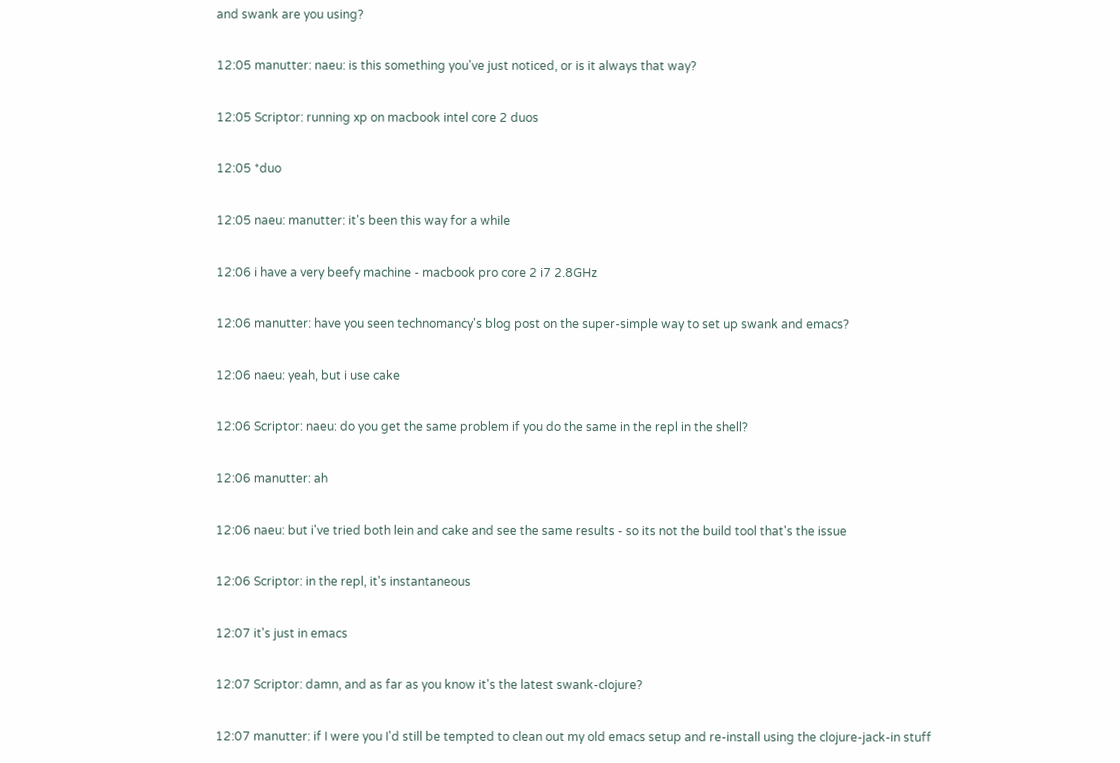and swank are you using?

12:05 manutter: naeu: is this something you've just noticed, or is it always that way?

12:05 Scriptor: running xp on macbook intel core 2 duos

12:05 *duo

12:05 naeu: manutter: it's been this way for a while

12:06 i have a very beefy machine - macbook pro core 2 i7 2.8GHz

12:06 manutter: have you seen technomancy's blog post on the super-simple way to set up swank and emacs?

12:06 naeu: yeah, but i use cake

12:06 Scriptor: naeu: do you get the same problem if you do the same in the repl in the shell?

12:06 manutter: ah

12:06 naeu: but i've tried both lein and cake and see the same results - so its not the build tool that's the issue

12:06 Scriptor: in the repl, it's instantaneous

12:07 it's just in emacs

12:07 Scriptor: damn, and as far as you know it's the latest swank-clojure?

12:07 manutter: if I were you I'd still be tempted to clean out my old emacs setup and re-install using the clojure-jack-in stuff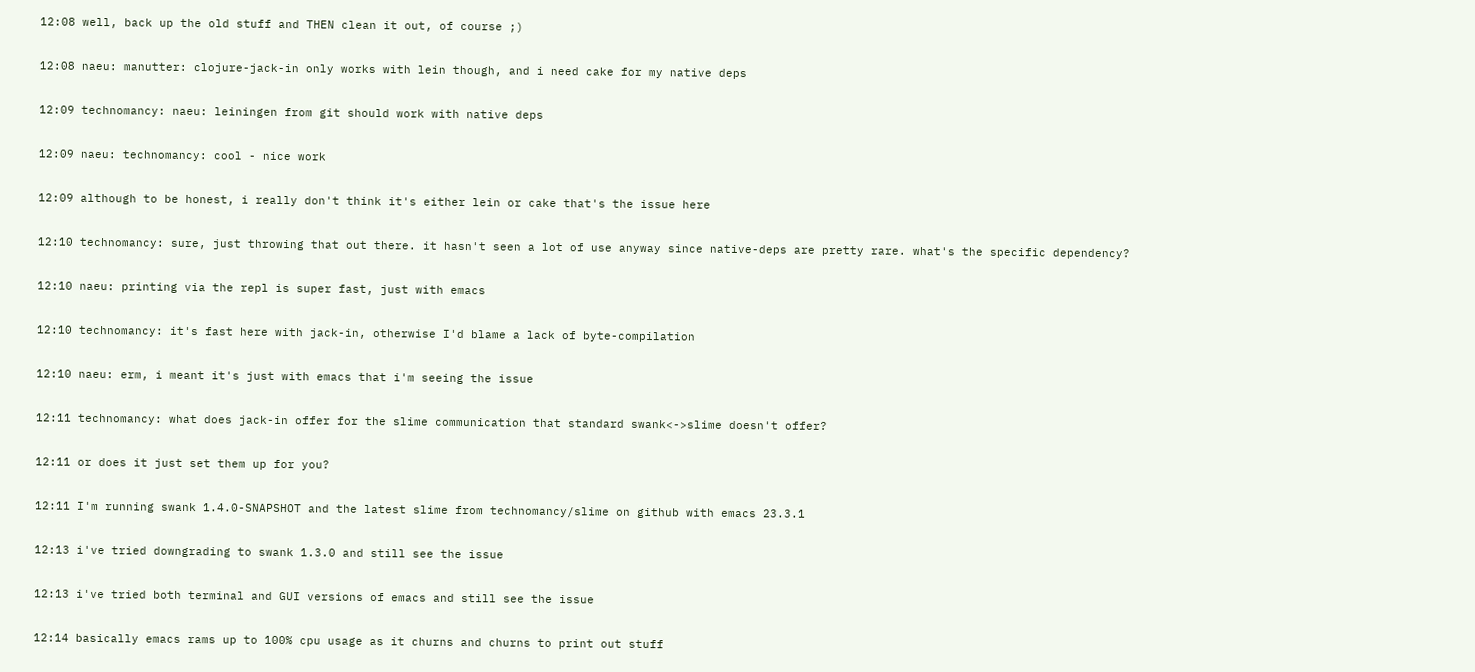12:08 well, back up the old stuff and THEN clean it out, of course ;)

12:08 naeu: manutter: clojure-jack-in only works with lein though, and i need cake for my native deps

12:09 technomancy: naeu: leiningen from git should work with native deps

12:09 naeu: technomancy: cool - nice work

12:09 although to be honest, i really don't think it's either lein or cake that's the issue here

12:10 technomancy: sure, just throwing that out there. it hasn't seen a lot of use anyway since native-deps are pretty rare. what's the specific dependency?

12:10 naeu: printing via the repl is super fast, just with emacs

12:10 technomancy: it's fast here with jack-in, otherwise I'd blame a lack of byte-compilation

12:10 naeu: erm, i meant it's just with emacs that i'm seeing the issue

12:11 technomancy: what does jack-in offer for the slime communication that standard swank<->slime doesn't offer?

12:11 or does it just set them up for you?

12:11 I'm running swank 1.4.0-SNAPSHOT and the latest slime from technomancy/slime on github with emacs 23.3.1

12:13 i've tried downgrading to swank 1.3.0 and still see the issue

12:13 i've tried both terminal and GUI versions of emacs and still see the issue

12:14 basically emacs rams up to 100% cpu usage as it churns and churns to print out stuff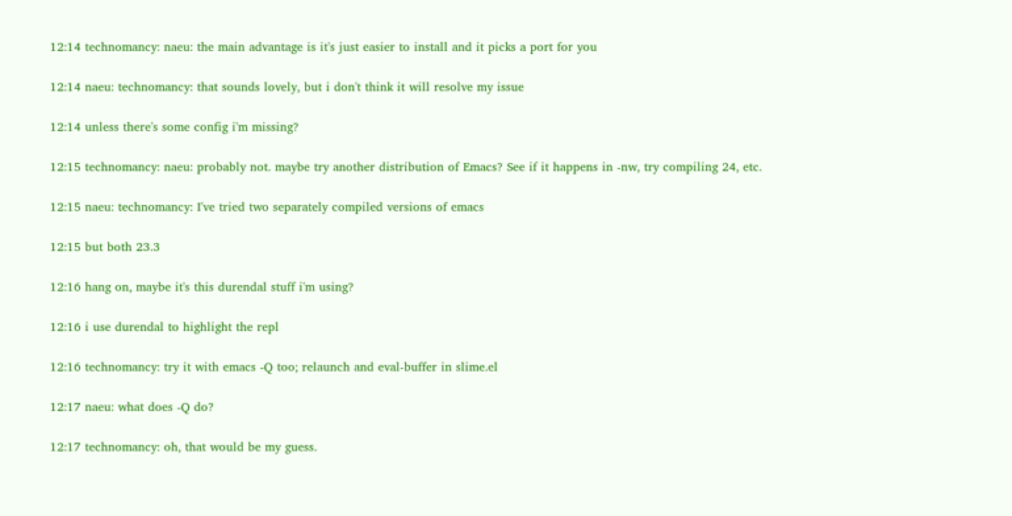12:14 technomancy: naeu: the main advantage is it's just easier to install and it picks a port for you

12:14 naeu: technomancy: that sounds lovely, but i don't think it will resolve my issue

12:14 unless there's some config i'm missing?

12:15 technomancy: naeu: probably not. maybe try another distribution of Emacs? See if it happens in -nw, try compiling 24, etc.

12:15 naeu: technomancy: I've tried two separately compiled versions of emacs

12:15 but both 23.3

12:16 hang on, maybe it's this durendal stuff i'm using?

12:16 i use durendal to highlight the repl

12:16 technomancy: try it with emacs -Q too; relaunch and eval-buffer in slime.el

12:17 naeu: what does -Q do?

12:17 technomancy: oh, that would be my guess.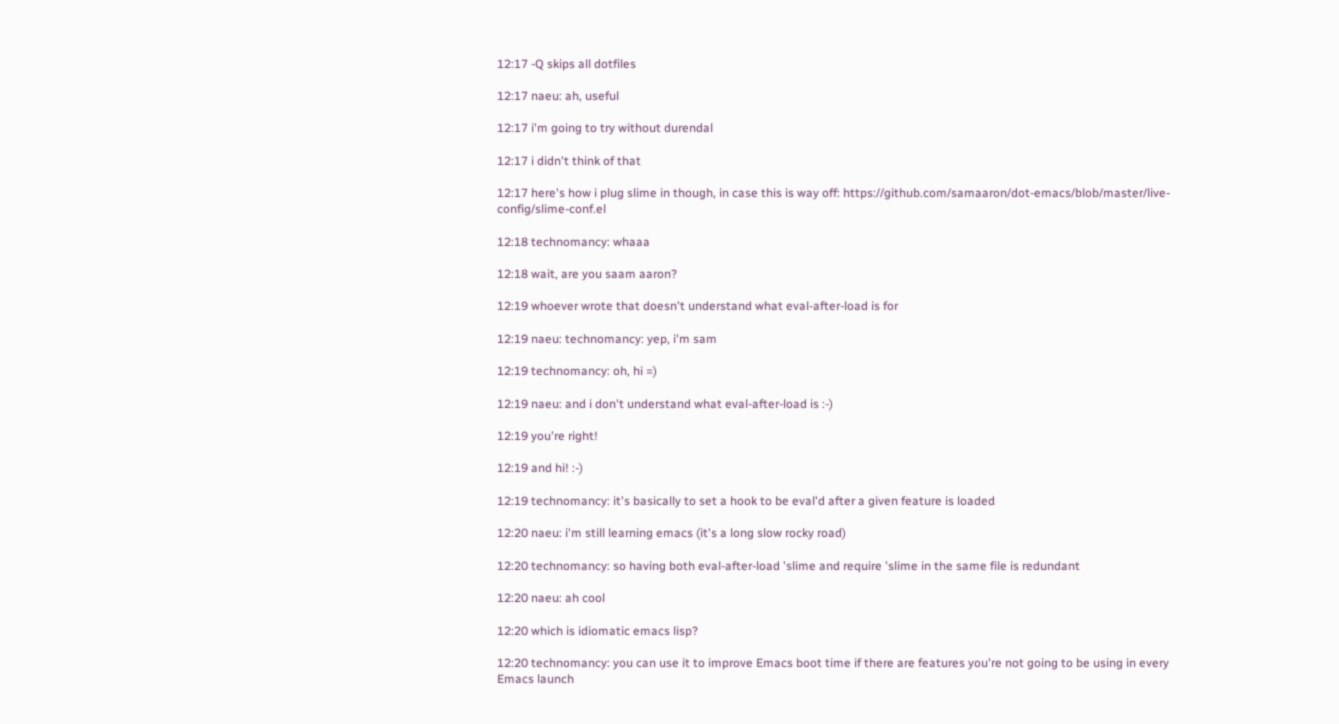12:17 -Q skips all dotfiles

12:17 naeu: ah, useful

12:17 i'm going to try without durendal

12:17 i didn't think of that

12:17 here's how i plug slime in though, in case this is way off: https://github.com/samaaron/dot-emacs/blob/master/live-config/slime-conf.el

12:18 technomancy: whaaa

12:18 wait, are you saam aaron?

12:19 whoever wrote that doesn't understand what eval-after-load is for

12:19 naeu: technomancy: yep, i'm sam

12:19 technomancy: oh, hi =)

12:19 naeu: and i don't understand what eval-after-load is :-)

12:19 you're right!

12:19 and hi! :-)

12:19 technomancy: it's basically to set a hook to be eval'd after a given feature is loaded

12:20 naeu: i'm still learning emacs (it's a long slow rocky road)

12:20 technomancy: so having both eval-after-load 'slime and require 'slime in the same file is redundant

12:20 naeu: ah cool

12:20 which is idiomatic emacs lisp?

12:20 technomancy: you can use it to improve Emacs boot time if there are features you're not going to be using in every Emacs launch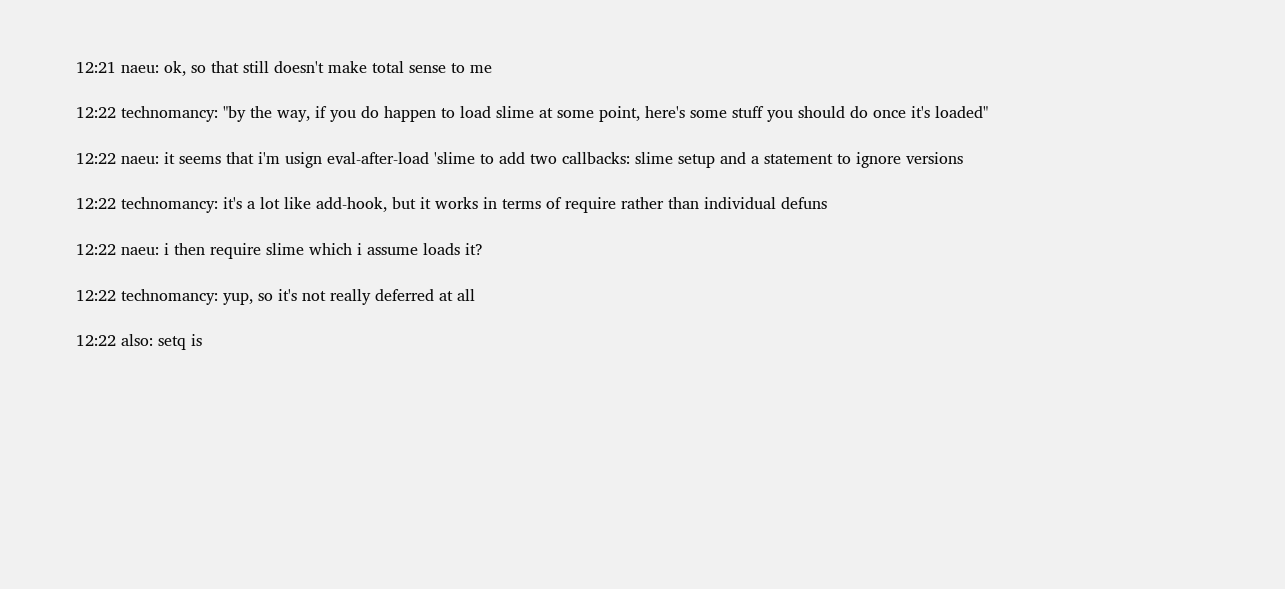12:21 naeu: ok, so that still doesn't make total sense to me

12:22 technomancy: "by the way, if you do happen to load slime at some point, here's some stuff you should do once it's loaded"

12:22 naeu: it seems that i'm usign eval-after-load 'slime to add two callbacks: slime setup and a statement to ignore versions

12:22 technomancy: it's a lot like add-hook, but it works in terms of require rather than individual defuns

12:22 naeu: i then require slime which i assume loads it?

12:22 technomancy: yup, so it's not really deferred at all

12:22 also: setq is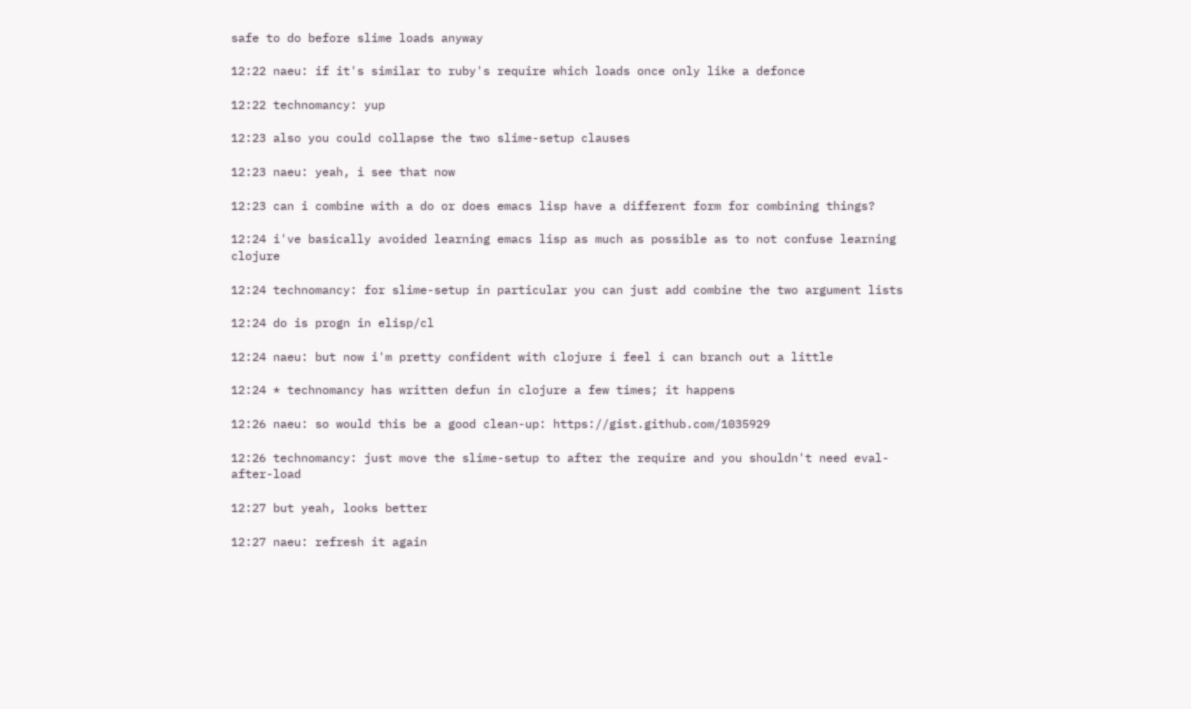safe to do before slime loads anyway

12:22 naeu: if it's similar to ruby's require which loads once only like a defonce

12:22 technomancy: yup

12:23 also you could collapse the two slime-setup clauses

12:23 naeu: yeah, i see that now

12:23 can i combine with a do or does emacs lisp have a different form for combining things?

12:24 i've basically avoided learning emacs lisp as much as possible as to not confuse learning clojure

12:24 technomancy: for slime-setup in particular you can just add combine the two argument lists

12:24 do is progn in elisp/cl

12:24 naeu: but now i'm pretty confident with clojure i feel i can branch out a little

12:24 * technomancy has written defun in clojure a few times; it happens

12:26 naeu: so would this be a good clean-up: https://gist.github.com/1035929

12:26 technomancy: just move the slime-setup to after the require and you shouldn't need eval-after-load

12:27 but yeah, looks better

12:27 naeu: refresh it again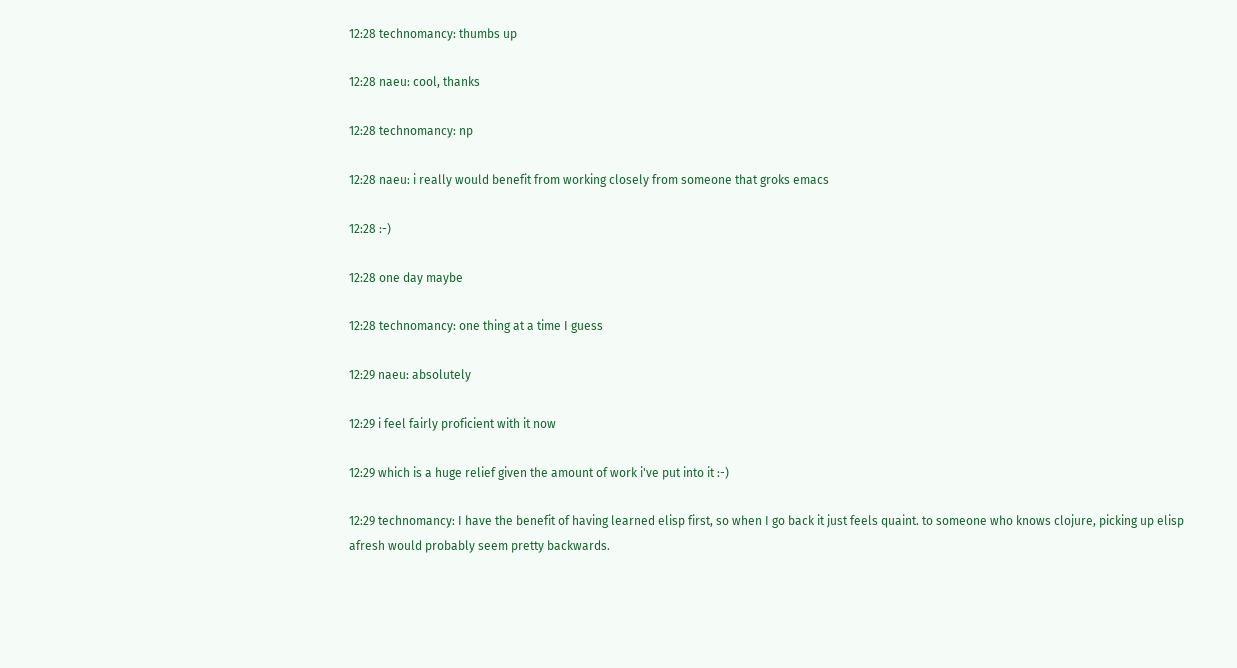12:28 technomancy: thumbs up

12:28 naeu: cool, thanks

12:28 technomancy: np

12:28 naeu: i really would benefit from working closely from someone that groks emacs

12:28 :-)

12:28 one day maybe

12:28 technomancy: one thing at a time I guess

12:29 naeu: absolutely

12:29 i feel fairly proficient with it now

12:29 which is a huge relief given the amount of work i've put into it :-)

12:29 technomancy: I have the benefit of having learned elisp first, so when I go back it just feels quaint. to someone who knows clojure, picking up elisp afresh would probably seem pretty backwards.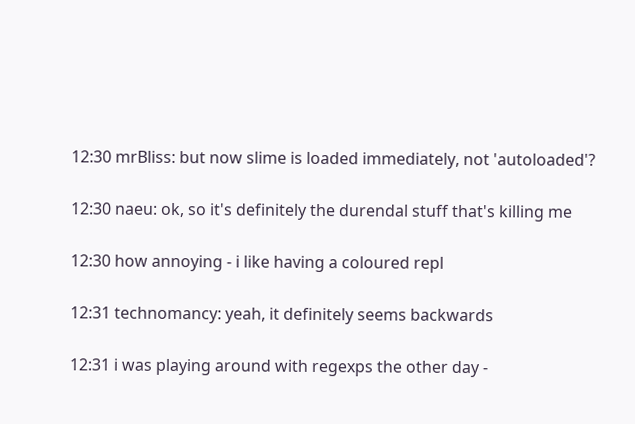12:30 mrBliss: but now slime is loaded immediately, not 'autoloaded'?

12:30 naeu: ok, so it's definitely the durendal stuff that's killing me

12:30 how annoying - i like having a coloured repl

12:31 technomancy: yeah, it definitely seems backwards

12:31 i was playing around with regexps the other day -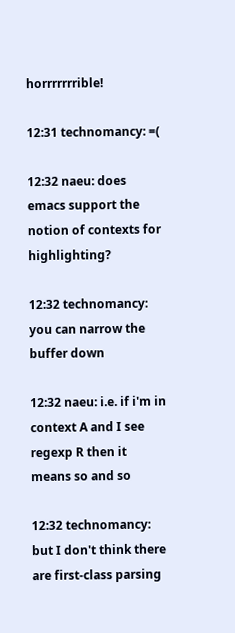horrrrrrrible!

12:31 technomancy: =(

12:32 naeu: does emacs support the notion of contexts for highlighting?

12:32 technomancy: you can narrow the buffer down

12:32 naeu: i.e. if i'm in context A and I see regexp R then it means so and so

12:32 technomancy: but I don't think there are first-class parsing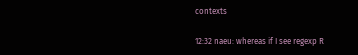contexts

12:32 naeu: whereas if I see regexp R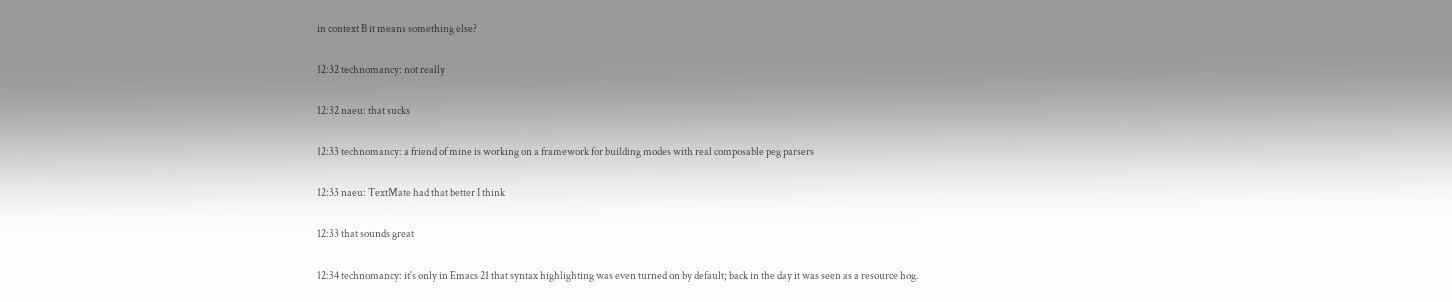in context B it means something else?

12:32 technomancy: not really

12:32 naeu: that sucks

12:33 technomancy: a friend of mine is working on a framework for building modes with real composable peg parsers

12:33 naeu: TextMate had that better I think

12:33 that sounds great

12:34 technomancy: it's only in Emacs 21 that syntax highlighting was even turned on by default; back in the day it was seen as a resource hog.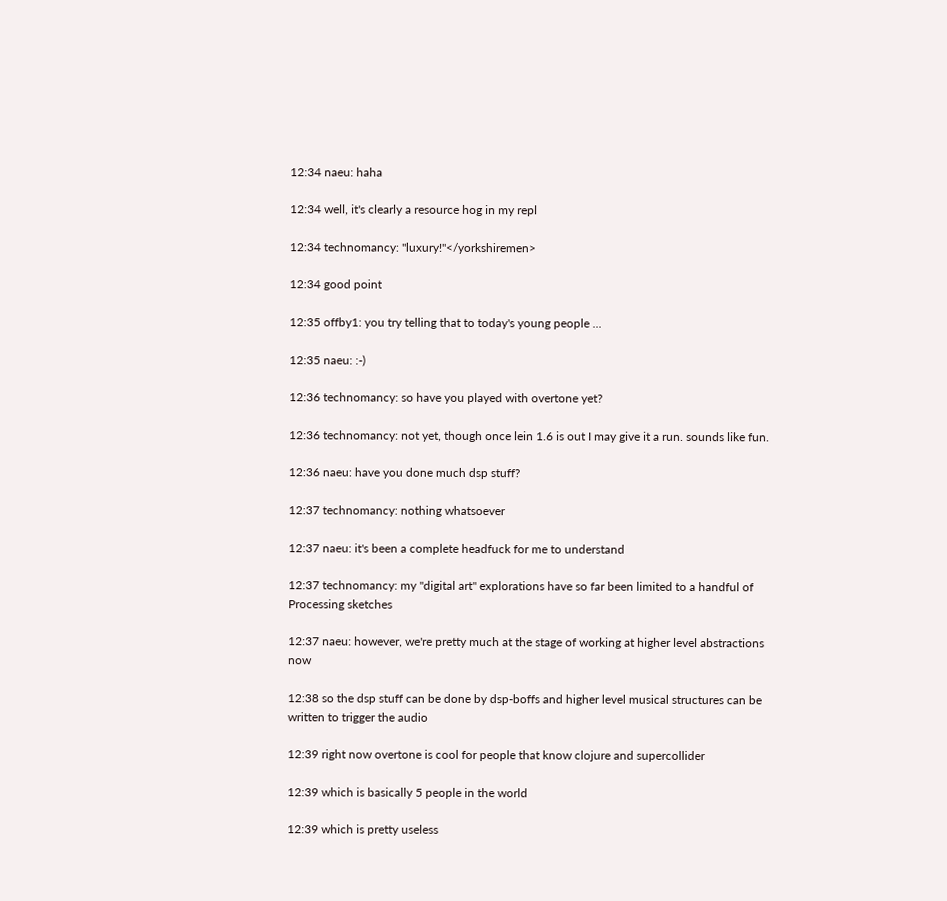12:34 naeu: haha

12:34 well, it's clearly a resource hog in my repl

12:34 technomancy: "luxury!"</yorkshiremen>

12:34 good point

12:35 offby1: you try telling that to today's young people ...

12:35 naeu: :-)

12:36 technomancy: so have you played with overtone yet?

12:36 technomancy: not yet, though once lein 1.6 is out I may give it a run. sounds like fun.

12:36 naeu: have you done much dsp stuff?

12:37 technomancy: nothing whatsoever

12:37 naeu: it's been a complete headfuck for me to understand

12:37 technomancy: my "digital art" explorations have so far been limited to a handful of Processing sketches

12:37 naeu: however, we're pretty much at the stage of working at higher level abstractions now

12:38 so the dsp stuff can be done by dsp-boffs and higher level musical structures can be written to trigger the audio

12:39 right now overtone is cool for people that know clojure and supercollider

12:39 which is basically 5 people in the world

12:39 which is pretty useless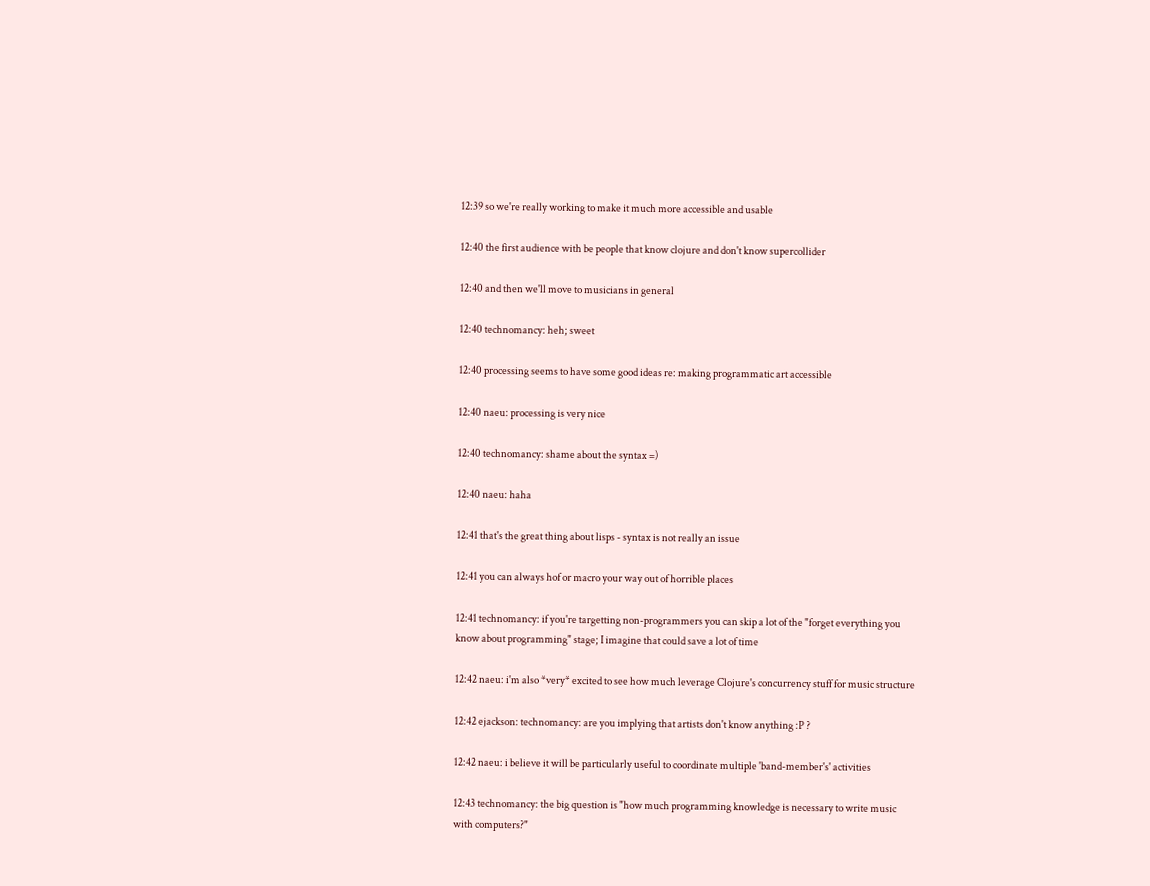12:39 so we're really working to make it much more accessible and usable

12:40 the first audience with be people that know clojure and don't know supercollider

12:40 and then we'll move to musicians in general

12:40 technomancy: heh; sweet

12:40 processing seems to have some good ideas re: making programmatic art accessible

12:40 naeu: processing is very nice

12:40 technomancy: shame about the syntax =)

12:40 naeu: haha

12:41 that's the great thing about lisps - syntax is not really an issue

12:41 you can always hof or macro your way out of horrible places

12:41 technomancy: if you're targetting non-programmers you can skip a lot of the "forget everything you know about programming" stage; I imagine that could save a lot of time

12:42 naeu: i'm also *very* excited to see how much leverage Clojure's concurrency stuff for music structure

12:42 ejackson: technomancy: are you implying that artists don't know anything :P ?

12:42 naeu: i believe it will be particularly useful to coordinate multiple 'band-member's' activities

12:43 technomancy: the big question is "how much programming knowledge is necessary to write music with computers?"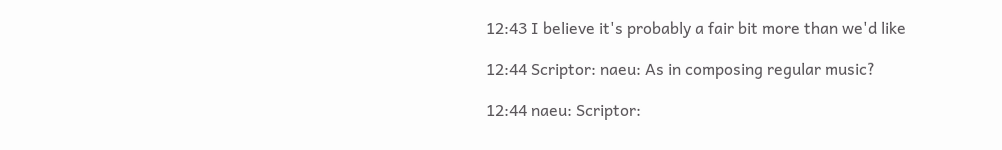12:43 I believe it's probably a fair bit more than we'd like

12:44 Scriptor: naeu: As in composing regular music?

12:44 naeu: Scriptor: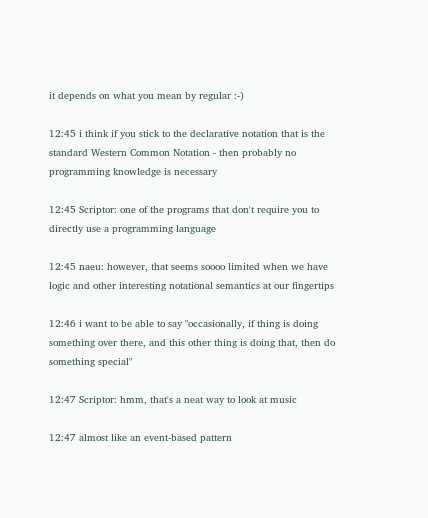it depends on what you mean by regular :-)

12:45 i think if you stick to the declarative notation that is the standard Western Common Notation - then probably no programming knowledge is necessary

12:45 Scriptor: one of the programs that don't require you to directly use a programming language

12:45 naeu: however, that seems soooo limited when we have logic and other interesting notational semantics at our fingertips

12:46 i want to be able to say "occasionally, if thing is doing something over there, and this other thing is doing that, then do something special"

12:47 Scriptor: hmm, that's a neat way to look at music

12:47 almost like an event-based pattern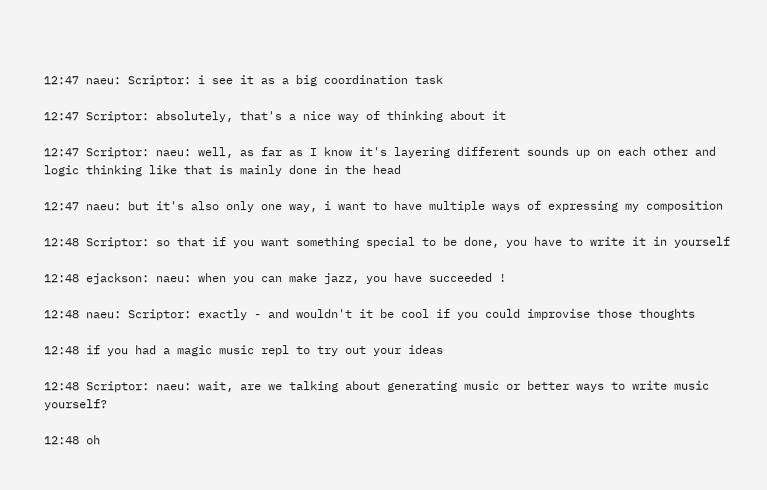12:47 naeu: Scriptor: i see it as a big coordination task

12:47 Scriptor: absolutely, that's a nice way of thinking about it

12:47 Scriptor: naeu: well, as far as I know it's layering different sounds up on each other and logic thinking like that is mainly done in the head

12:47 naeu: but it's also only one way, i want to have multiple ways of expressing my composition

12:48 Scriptor: so that if you want something special to be done, you have to write it in yourself

12:48 ejackson: naeu: when you can make jazz, you have succeeded !

12:48 naeu: Scriptor: exactly - and wouldn't it be cool if you could improvise those thoughts

12:48 if you had a magic music repl to try out your ideas

12:48 Scriptor: naeu: wait, are we talking about generating music or better ways to write music yourself?

12:48 oh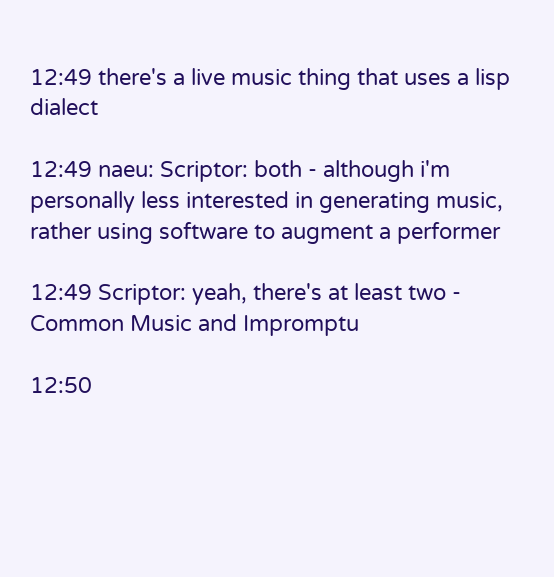12:49 there's a live music thing that uses a lisp dialect

12:49 naeu: Scriptor: both - although i'm personally less interested in generating music, rather using software to augment a performer

12:49 Scriptor: yeah, there's at least two - Common Music and Impromptu

12:50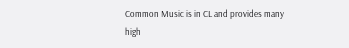Common Music is in CL and provides many high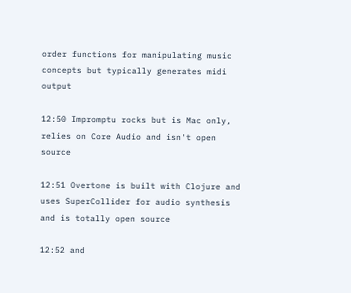order functions for manipulating music concepts but typically generates midi output

12:50 Impromptu rocks but is Mac only, relies on Core Audio and isn't open source

12:51 Overtone is built with Clojure and uses SuperCollider for audio synthesis and is totally open source

12:52 and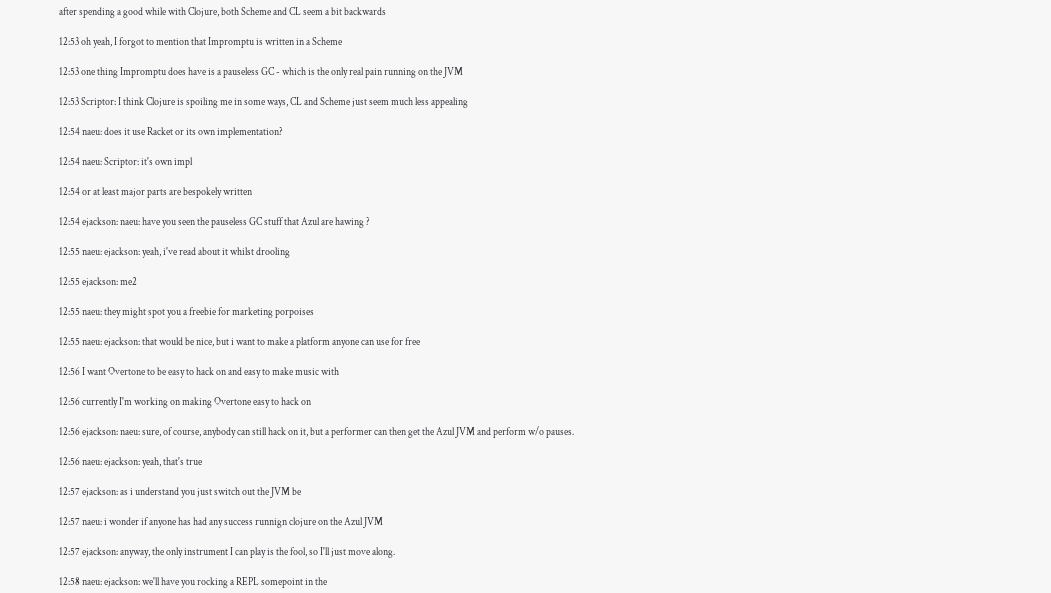after spending a good while with Clojure, both Scheme and CL seem a bit backwards

12:53 oh yeah, I forgot to mention that Impromptu is written in a Scheme

12:53 one thing Impromptu does have is a pauseless GC - which is the only real pain running on the JVM

12:53 Scriptor: I think Clojure is spoiling me in some ways, CL and Scheme just seem much less appealing

12:54 naeu: does it use Racket or its own implementation?

12:54 naeu: Scriptor: it's own impl

12:54 or at least major parts are bespokely written

12:54 ejackson: naeu: have you seen the pauseless GC stuff that Azul are hawing ?

12:55 naeu: ejackson: yeah, i've read about it whilst drooling

12:55 ejackson: me2

12:55 naeu: they might spot you a freebie for marketing porpoises

12:55 naeu: ejackson: that would be nice, but i want to make a platform anyone can use for free

12:56 I want Overtone to be easy to hack on and easy to make music with

12:56 currently I'm working on making Overtone easy to hack on

12:56 ejackson: naeu: sure, of course, anybody can still hack on it, but a performer can then get the Azul JVM and perform w/o pauses.

12:56 naeu: ejackson: yeah, that's true

12:57 ejackson: as i understand you just switch out the JVM be

12:57 naeu: i wonder if anyone has had any success runnign clojure on the Azul JVM

12:57 ejackson: anyway, the only instrument I can play is the fool, so I'll just move along.

12:58 naeu: ejackson: we'll have you rocking a REPL somepoint in the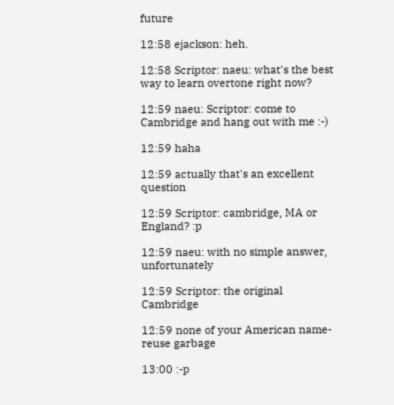future

12:58 ejackson: heh.

12:58 Scriptor: naeu: what's the best way to learn overtone right now?

12:59 naeu: Scriptor: come to Cambridge and hang out with me :-)

12:59 haha

12:59 actually that's an excellent question

12:59 Scriptor: cambridge, MA or England? :p

12:59 naeu: with no simple answer, unfortunately

12:59 Scriptor: the original Cambridge

12:59 none of your American name-reuse garbage

13:00 :-p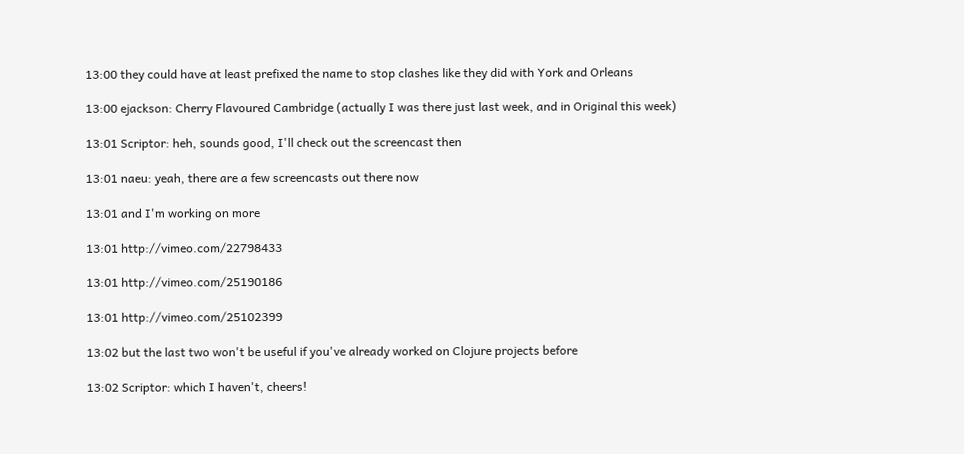13:00 they could have at least prefixed the name to stop clashes like they did with York and Orleans

13:00 ejackson: Cherry Flavoured Cambridge (actually I was there just last week, and in Original this week)

13:01 Scriptor: heh, sounds good, I'll check out the screencast then

13:01 naeu: yeah, there are a few screencasts out there now

13:01 and I'm working on more

13:01 http://vimeo.com/22798433

13:01 http://vimeo.com/25190186

13:01 http://vimeo.com/25102399

13:02 but the last two won't be useful if you've already worked on Clojure projects before

13:02 Scriptor: which I haven't, cheers!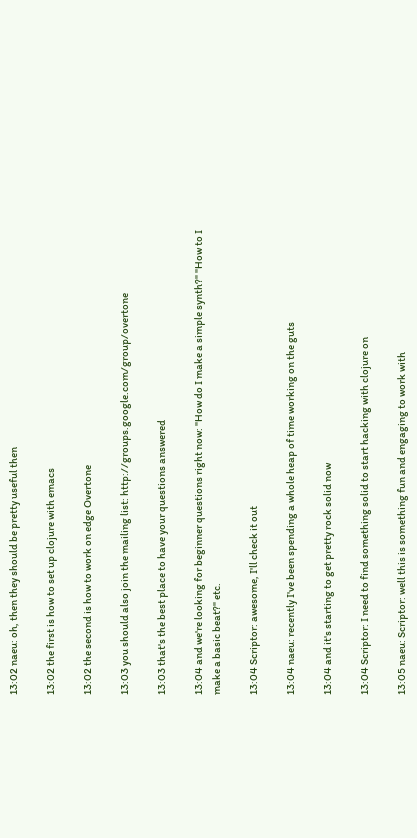13:02 naeu: oh, then they should be pretty useful then

13:02 the first is how to set up clojure with emacs

13:02 the second is how to work on edge Overtone

13:03 you should also join the mailing list: http://groups.google.com/group/overtone

13:03 that's the best place to have your questions answered

13:04 and we're looking for beginner questions right now: "How do I make a simple synth?" "How to I make a basic beat?" etc.

13:04 Scriptor: awesome, I'll check it out

13:04 naeu: recently I've been spending a whole heap of time working on the guts

13:04 and it's starting to get pretty rock solid now

13:04 Scriptor: I need to find something solid to start hacking with clojure on

13:05 naeu: Scriptor: well this is something fun and engaging to work with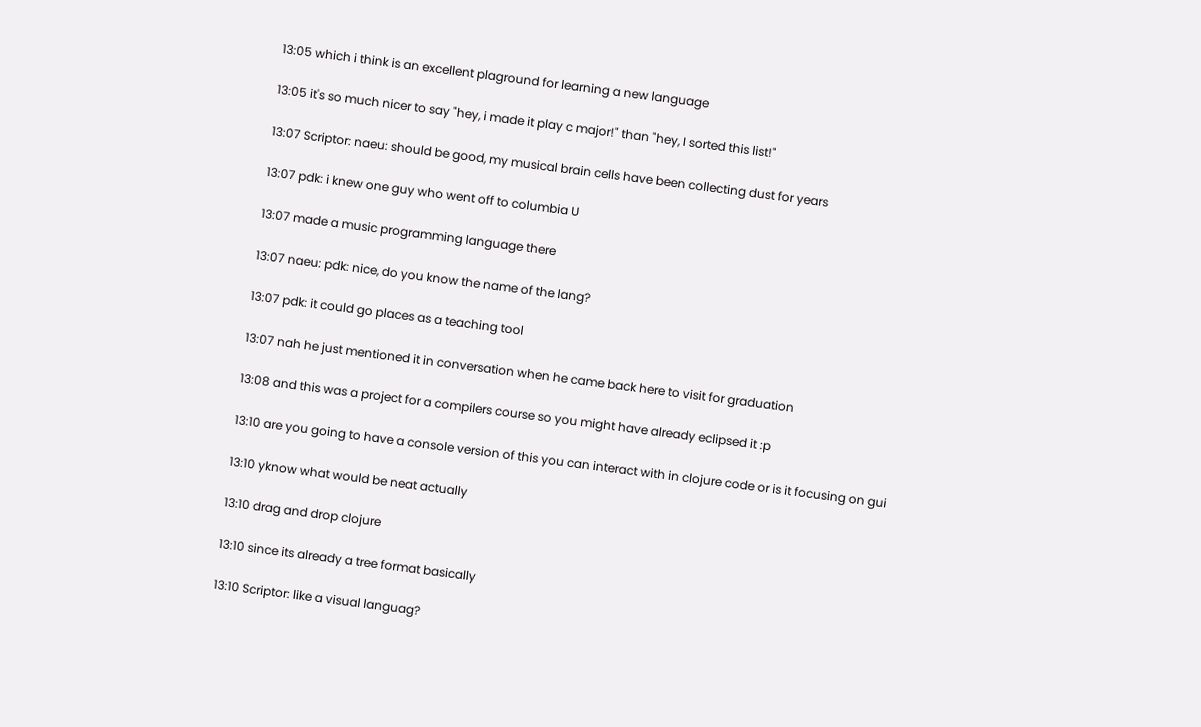13:05 which i think is an excellent plaground for learning a new language

13:05 it's so much nicer to say "hey, i made it play c major!" than "hey, I sorted this list!"

13:07 Scriptor: naeu: should be good, my musical brain cells have been collecting dust for years

13:07 pdk: i knew one guy who went off to columbia U

13:07 made a music programming language there

13:07 naeu: pdk: nice, do you know the name of the lang?

13:07 pdk: it could go places as a teaching tool

13:07 nah he just mentioned it in conversation when he came back here to visit for graduation

13:08 and this was a project for a compilers course so you might have already eclipsed it :p

13:10 are you going to have a console version of this you can interact with in clojure code or is it focusing on gui

13:10 yknow what would be neat actually

13:10 drag and drop clojure

13:10 since its already a tree format basically

13:10 Scriptor: like a visual languag?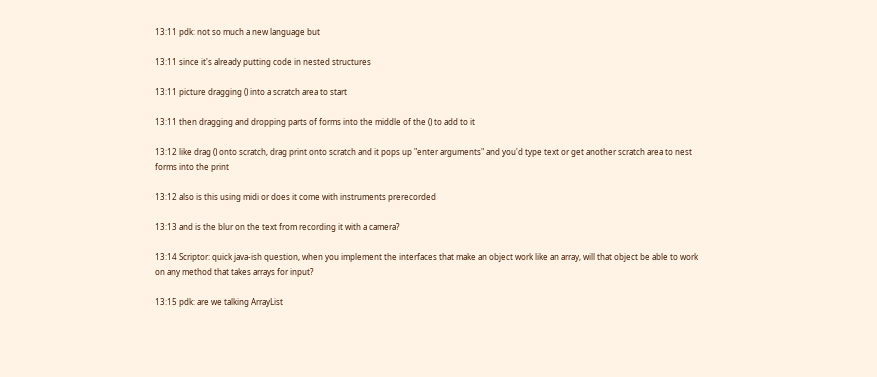13:11 pdk: not so much a new language but

13:11 since it's already putting code in nested structures

13:11 picture dragging () into a scratch area to start

13:11 then dragging and dropping parts of forms into the middle of the () to add to it

13:12 like drag () onto scratch, drag print onto scratch and it pops up "enter arguments" and you'd type text or get another scratch area to nest forms into the print

13:12 also is this using midi or does it come with instruments prerecorded

13:13 and is the blur on the text from recording it with a camera?

13:14 Scriptor: quick java-ish question, when you implement the interfaces that make an object work like an array, will that object be able to work on any method that takes arrays for input?

13:15 pdk: are we talking ArrayList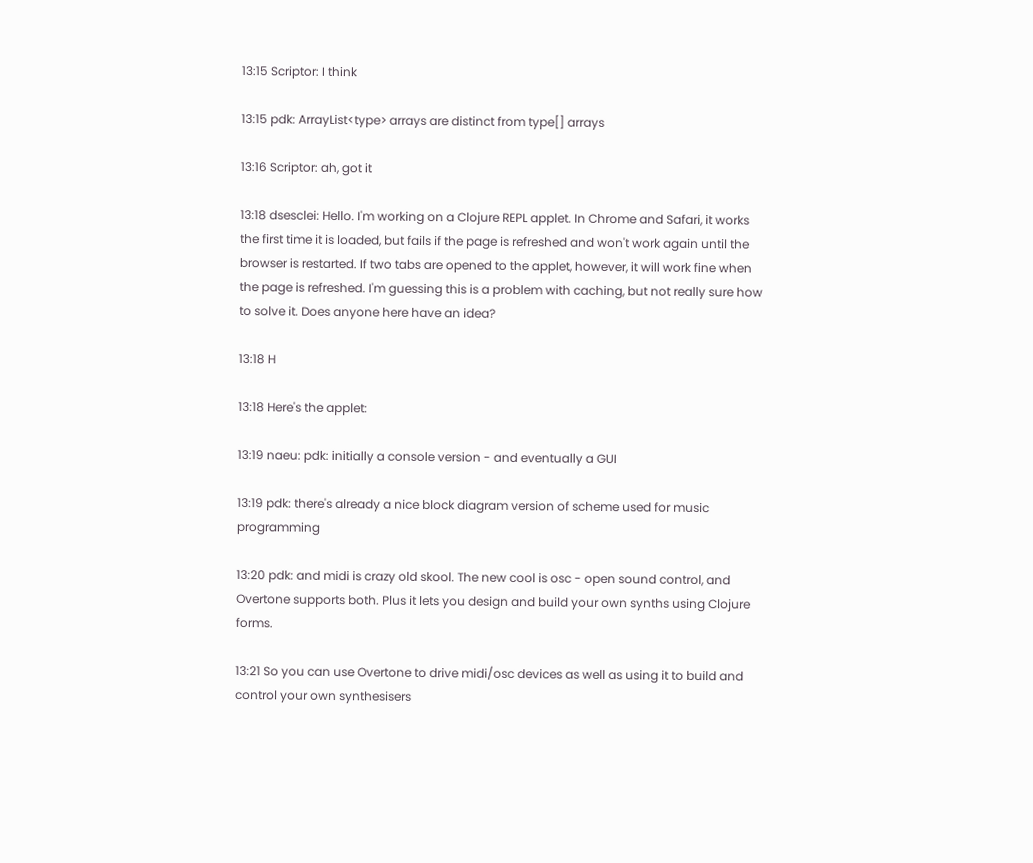13:15 Scriptor: I think

13:15 pdk: ArrayList<type> arrays are distinct from type[] arrays

13:16 Scriptor: ah, got it

13:18 dsesclei: Hello. I'm working on a Clojure REPL applet. In Chrome and Safari, it works the first time it is loaded, but fails if the page is refreshed and won't work again until the browser is restarted. If two tabs are opened to the applet, however, it will work fine when the page is refreshed. I'm guessing this is a problem with caching, but not really sure how to solve it. Does anyone here have an idea?

13:18 H

13:18 Here's the applet:

13:19 naeu: pdk: initially a console version - and eventually a GUI

13:19 pdk: there's already a nice block diagram version of scheme used for music programming

13:20 pdk: and midi is crazy old skool. The new cool is osc - open sound control, and Overtone supports both. Plus it lets you design and build your own synths using Clojure forms.

13:21 So you can use Overtone to drive midi/osc devices as well as using it to build and control your own synthesisers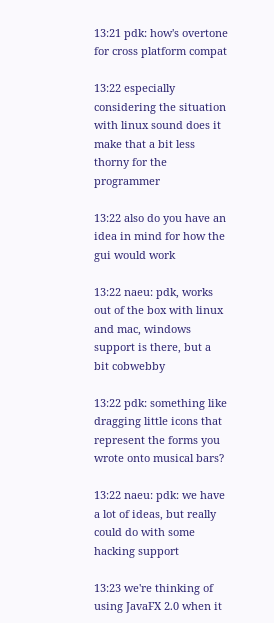13:21 pdk: how's overtone for cross platform compat

13:22 especially considering the situation with linux sound does it make that a bit less thorny for the programmer

13:22 also do you have an idea in mind for how the gui would work

13:22 naeu: pdk, works out of the box with linux and mac, windows support is there, but a bit cobwebby

13:22 pdk: something like dragging little icons that represent the forms you wrote onto musical bars?

13:22 naeu: pdk: we have a lot of ideas, but really could do with some hacking support

13:23 we're thinking of using JavaFX 2.0 when it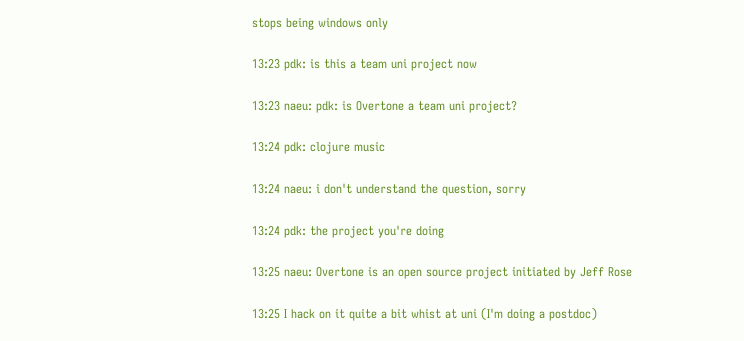stops being windows only

13:23 pdk: is this a team uni project now

13:23 naeu: pdk: is Overtone a team uni project?

13:24 pdk: clojure music

13:24 naeu: i don't understand the question, sorry

13:24 pdk: the project you're doing

13:25 naeu: Overtone is an open source project initiated by Jeff Rose

13:25 I hack on it quite a bit whist at uni (I'm doing a postdoc)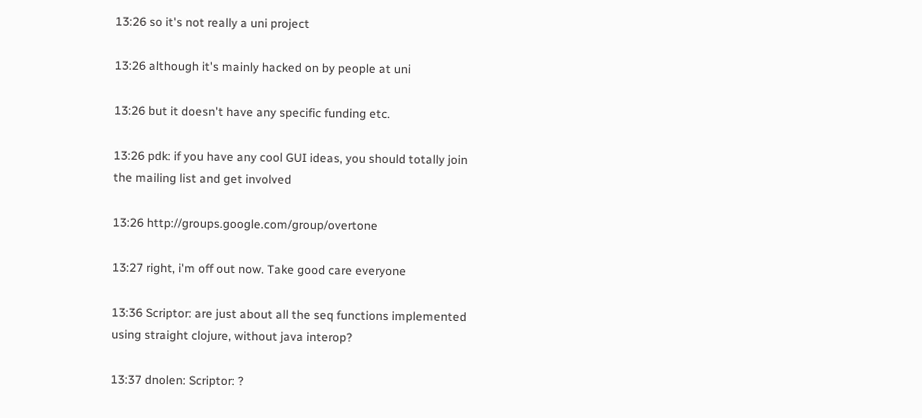13:26 so it's not really a uni project

13:26 although it's mainly hacked on by people at uni

13:26 but it doesn't have any specific funding etc.

13:26 pdk: if you have any cool GUI ideas, you should totally join the mailing list and get involved

13:26 http://groups.google.com/group/overtone

13:27 right, i'm off out now. Take good care everyone

13:36 Scriptor: are just about all the seq functions implemented using straight clojure, without java interop?

13:37 dnolen: Scriptor: ?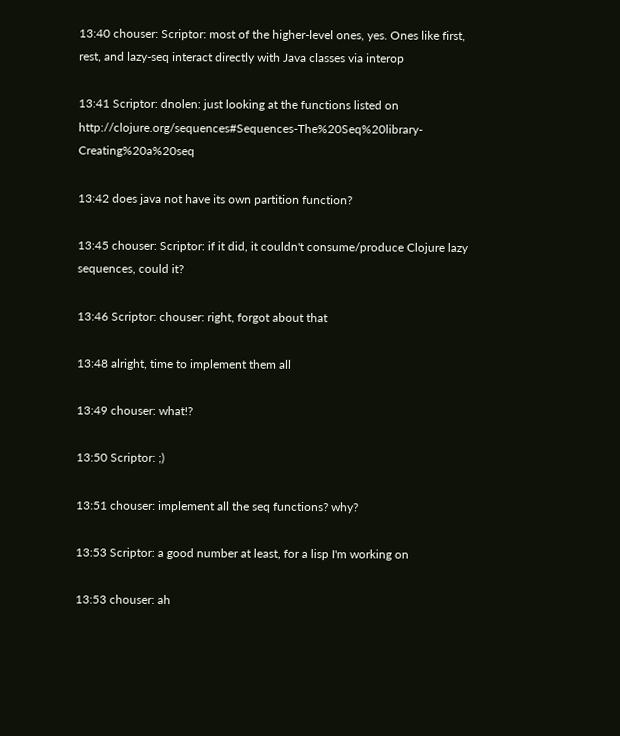13:40 chouser: Scriptor: most of the higher-level ones, yes. Ones like first, rest, and lazy-seq interact directly with Java classes via interop

13:41 Scriptor: dnolen: just looking at the functions listed on http://clojure.org/sequences#Sequences-The%20Seq%20library-Creating%20a%20seq

13:42 does java not have its own partition function?

13:45 chouser: Scriptor: if it did, it couldn't consume/produce Clojure lazy sequences, could it?

13:46 Scriptor: chouser: right, forgot about that

13:48 alright, time to implement them all

13:49 chouser: what!?

13:50 Scriptor: ;)

13:51 chouser: implement all the seq functions? why?

13:53 Scriptor: a good number at least, for a lisp I'm working on

13:53 chouser: ah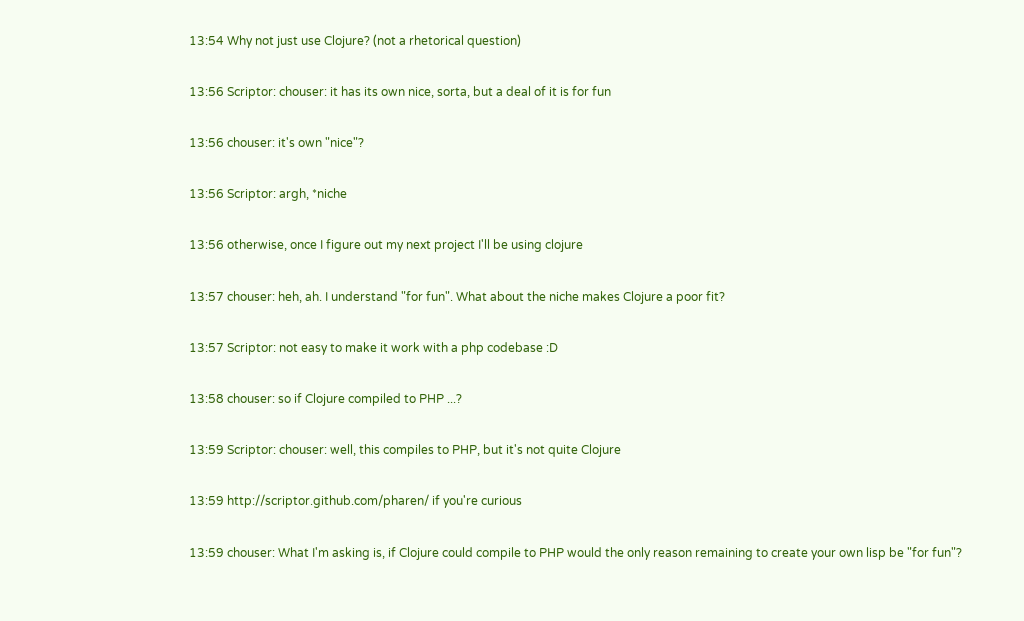13:54 Why not just use Clojure? (not a rhetorical question)

13:56 Scriptor: chouser: it has its own nice, sorta, but a deal of it is for fun

13:56 chouser: it's own "nice"?

13:56 Scriptor: argh, *niche

13:56 otherwise, once I figure out my next project I'll be using clojure

13:57 chouser: heh, ah. I understand "for fun". What about the niche makes Clojure a poor fit?

13:57 Scriptor: not easy to make it work with a php codebase :D

13:58 chouser: so if Clojure compiled to PHP ...?

13:59 Scriptor: chouser: well, this compiles to PHP, but it's not quite Clojure

13:59 http://scriptor.github.com/pharen/ if you're curious

13:59 chouser: What I'm asking is, if Clojure could compile to PHP would the only reason remaining to create your own lisp be "for fun"?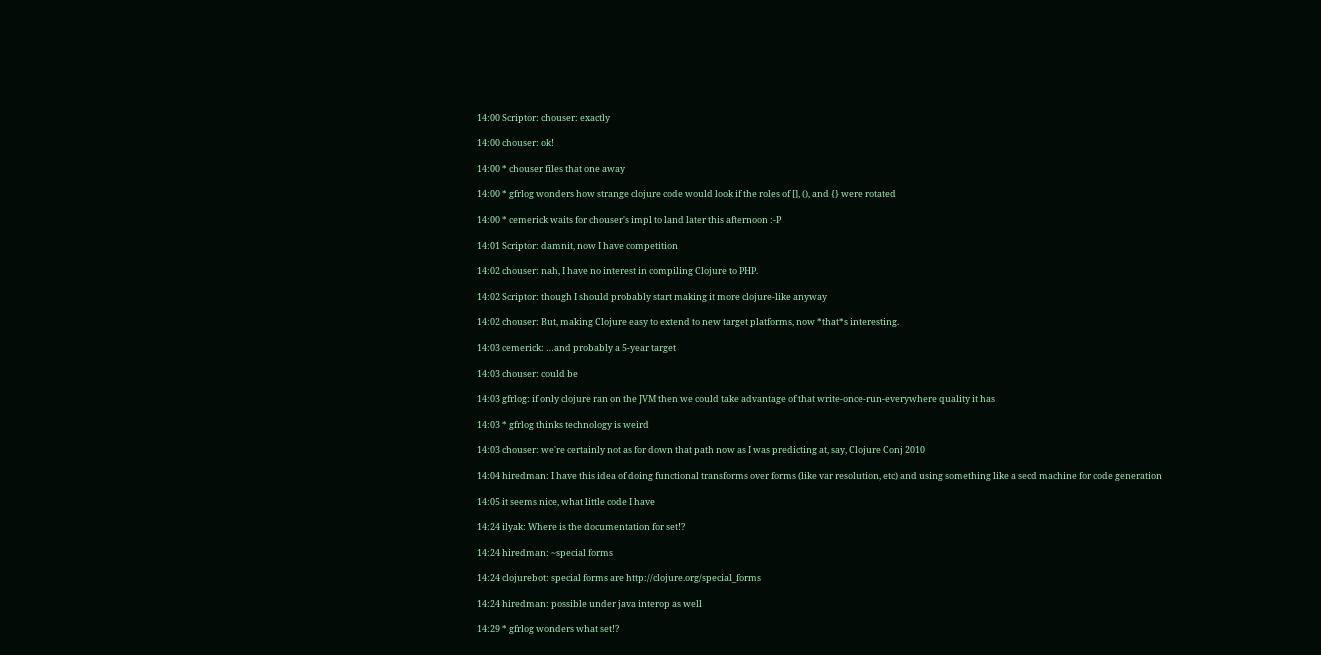14:00 Scriptor: chouser: exactly

14:00 chouser: ok!

14:00 * chouser files that one away

14:00 * gfrlog wonders how strange clojure code would look if the roles of [], (), and {} were rotated

14:00 * cemerick waits for chouser's impl to land later this afternoon :-P

14:01 Scriptor: damnit, now I have competition

14:02 chouser: nah, I have no interest in compiling Clojure to PHP.

14:02 Scriptor: though I should probably start making it more clojure-like anyway

14:02 chouser: But, making Clojure easy to extend to new target platforms, now *that*s interesting.

14:03 cemerick: …and probably a 5-year target

14:03 chouser: could be

14:03 gfrlog: if only clojure ran on the JVM then we could take advantage of that write-once-run-everywhere quality it has

14:03 * gfrlog thinks technology is weird

14:03 chouser: we're certainly not as for down that path now as I was predicting at, say, Clojure Conj 2010

14:04 hiredman: I have this idea of doing functional transforms over forms (like var resolution, etc) and using something like a secd machine for code generation

14:05 it seems nice, what little code I have

14:24 ilyak: Where is the documentation for set!?

14:24 hiredman: ~special forms

14:24 clojurebot: special forms are http://clojure.org/special_forms

14:24 hiredman: possible under java interop as well

14:29 * gfrlog wonders what set!?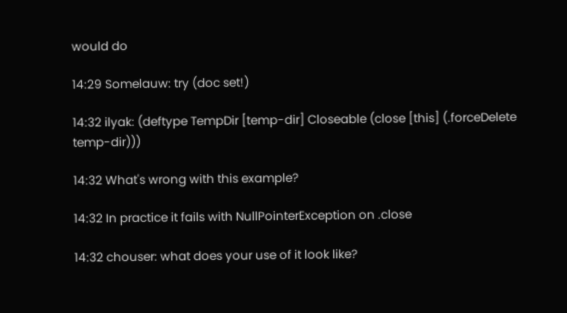would do

14:29 Somelauw: try (doc set!)

14:32 ilyak: (deftype TempDir [temp-dir] Closeable (close [this] (.forceDelete temp-dir)))

14:32 What's wrong with this example?

14:32 In practice it fails with NullPointerException on .close

14:32 chouser: what does your use of it look like?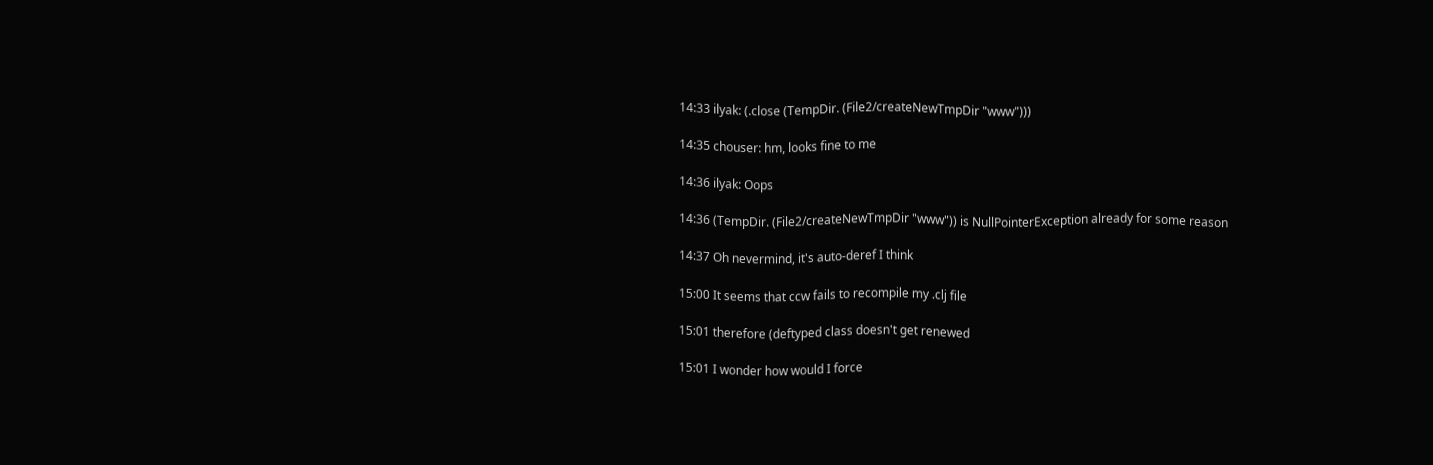14:33 ilyak: (.close (TempDir. (File2/createNewTmpDir "www")))

14:35 chouser: hm, looks fine to me

14:36 ilyak: Oops

14:36 (TempDir. (File2/createNewTmpDir "www")) is NullPointerException already for some reason

14:37 Oh nevermind, it's auto-deref I think

15:00 It seems that ccw fails to recompile my .clj file

15:01 therefore (deftyped class doesn't get renewed

15:01 I wonder how would I force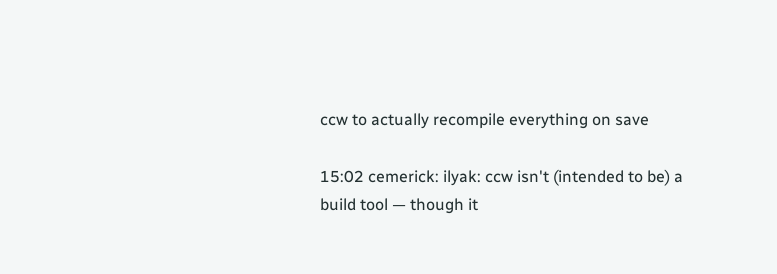ccw to actually recompile everything on save

15:02 cemerick: ilyak: ccw isn't (intended to be) a build tool — though it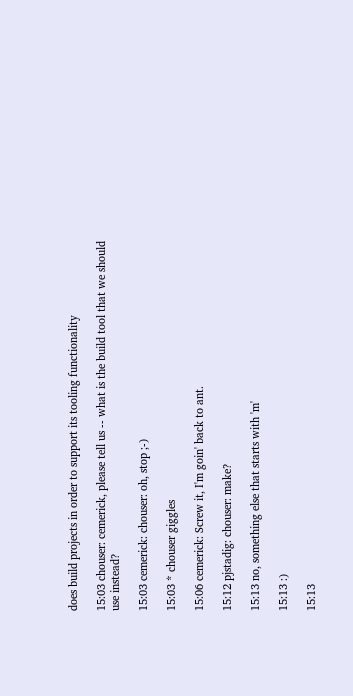does build projects in order to support its tooling functionality

15:03 chouser: cemerick, please tell us -- what is the build tool that we should use instead?

15:03 cemerick: chouser: oh, stop ;-)

15:03 * chouser giggles

15:06 cemerick: Screw it, I'm goin' back to ant.

15:12 pjstadig: chouser: make?

15:13 no, something else that starts with 'm'

15:13 :)

15:13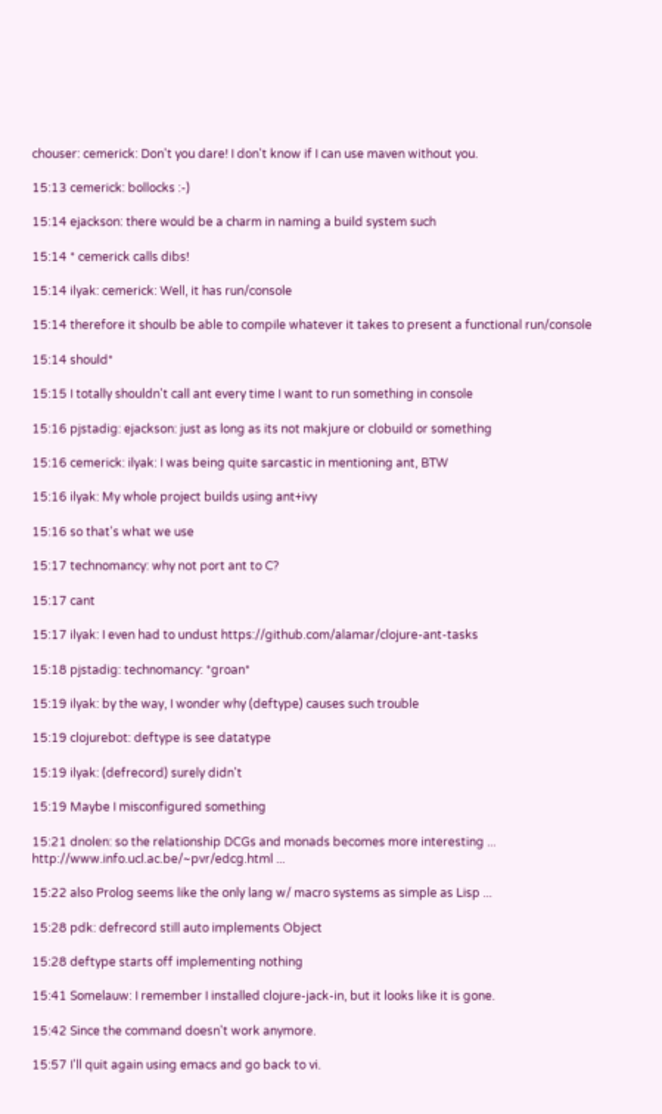chouser: cemerick: Don't you dare! I don't know if I can use maven without you.

15:13 cemerick: bollocks :-)

15:14 ejackson: there would be a charm in naming a build system such

15:14 * cemerick calls dibs!

15:14 ilyak: cemerick: Well, it has run/console

15:14 therefore it shoulb be able to compile whatever it takes to present a functional run/console

15:14 should*

15:15 I totally shouldn't call ant every time I want to run something in console

15:16 pjstadig: ejackson: just as long as its not makjure or clobuild or something

15:16 cemerick: ilyak: I was being quite sarcastic in mentioning ant, BTW

15:16 ilyak: My whole project builds using ant+ivy

15:16 so that's what we use

15:17 technomancy: why not port ant to C?

15:17 cant

15:17 ilyak: I even had to undust https://github.com/alamar/clojure-ant-tasks

15:18 pjstadig: technomancy: *groan*

15:19 ilyak: by the way, I wonder why (deftype) causes such trouble

15:19 clojurebot: deftype is see datatype

15:19 ilyak: (defrecord) surely didn't

15:19 Maybe I misconfigured something

15:21 dnolen: so the relationship DCGs and monads becomes more interesting ... http://www.info.ucl.ac.be/~pvr/edcg.html ...

15:22 also Prolog seems like the only lang w/ macro systems as simple as Lisp ...

15:28 pdk: defrecord still auto implements Object

15:28 deftype starts off implementing nothing

15:41 Somelauw: I remember I installed clojure-jack-in, but it looks like it is gone.

15:42 Since the command doesn't work anymore.

15:57 I'll quit again using emacs and go back to vi.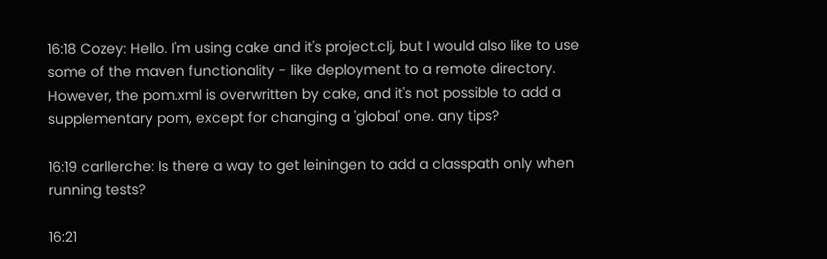16:18 Cozey: Hello. I'm using cake and it's project.clj, but I would also like to use some of the maven functionality - like deployment to a remote directory. However, the pom.xml is overwritten by cake, and it's not possible to add a supplementary pom, except for changing a 'global' one. any tips?

16:19 carllerche: Is there a way to get leiningen to add a classpath only when running tests?

16:21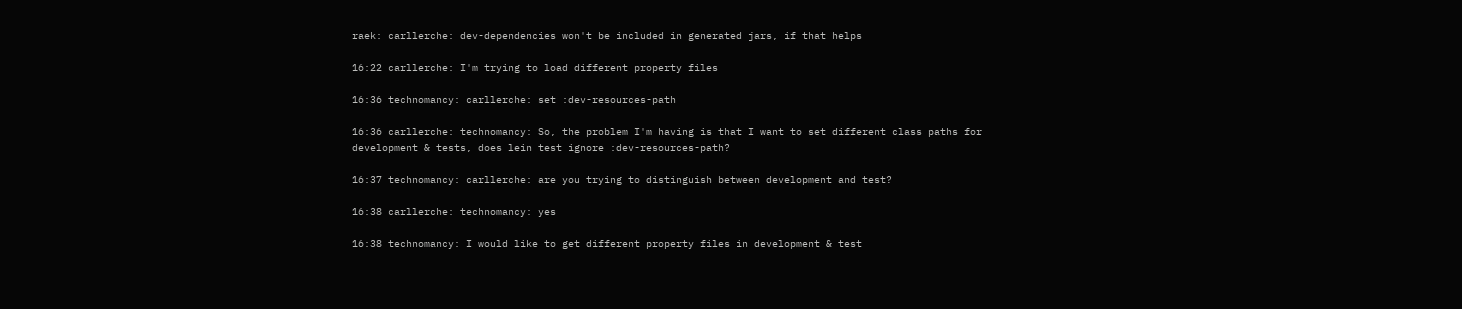raek: carllerche: dev-dependencies won't be included in generated jars, if that helps

16:22 carllerche: I'm trying to load different property files

16:36 technomancy: carllerche: set :dev-resources-path

16:36 carllerche: technomancy: So, the problem I'm having is that I want to set different class paths for development & tests, does lein test ignore :dev-resources-path?

16:37 technomancy: carllerche: are you trying to distinguish between development and test?

16:38 carllerche: technomancy: yes

16:38 technomancy: I would like to get different property files in development & test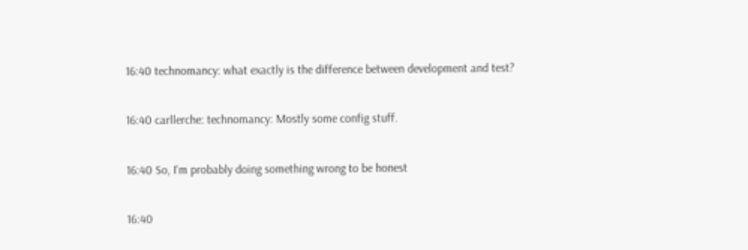16:40 technomancy: what exactly is the difference between development and test?

16:40 carllerche: technomancy: Mostly some config stuff.

16:40 So, I'm probably doing something wrong to be honest

16:40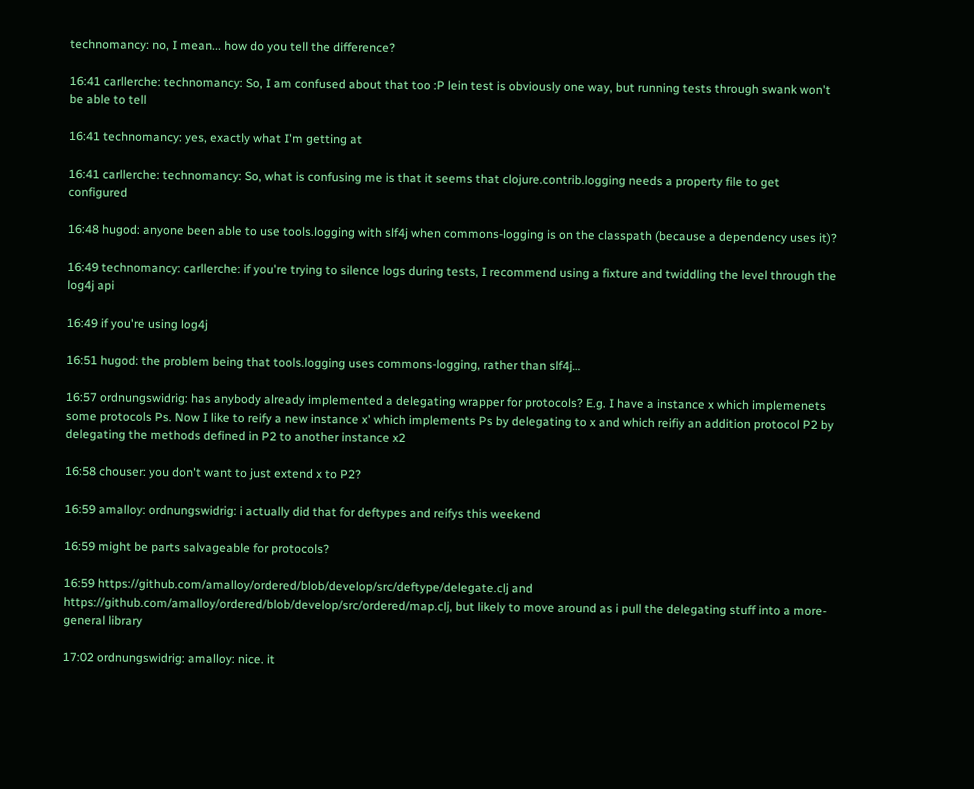technomancy: no, I mean... how do you tell the difference?

16:41 carllerche: technomancy: So, I am confused about that too :P lein test is obviously one way, but running tests through swank won't be able to tell

16:41 technomancy: yes, exactly what I'm getting at

16:41 carllerche: technomancy: So, what is confusing me is that it seems that clojure.contrib.logging needs a property file to get configured

16:48 hugod: anyone been able to use tools.logging with slf4j when commons-logging is on the classpath (because a dependency uses it)?

16:49 technomancy: carllerche: if you're trying to silence logs during tests, I recommend using a fixture and twiddling the level through the log4j api

16:49 if you're using log4j

16:51 hugod: the problem being that tools.logging uses commons-logging, rather than slf4j…

16:57 ordnungswidrig: has anybody already implemented a delegating wrapper for protocols? E.g. I have a instance x which implemenets some protocols Ps. Now I like to reify a new instance x' which implements Ps by delegating to x and which reifiy an addition protocol P2 by delegating the methods defined in P2 to another instance x2

16:58 chouser: you don't want to just extend x to P2?

16:59 amalloy: ordnungswidrig: i actually did that for deftypes and reifys this weekend

16:59 might be parts salvageable for protocols?

16:59 https://github.com/amalloy/ordered/blob/develop/src/deftype/delegate.clj and https://github.com/amalloy/ordered/blob/develop/src/ordered/map.clj, but likely to move around as i pull the delegating stuff into a more-general library

17:02 ordnungswidrig: amalloy: nice. it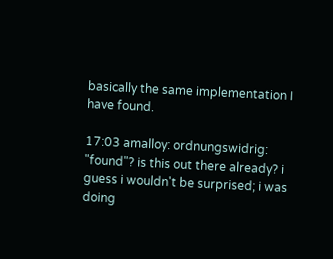basically the same implementation I have found.

17:03 amalloy: ordnungswidrig: "found"? is this out there already? i guess i wouldn't be surprised; i was doing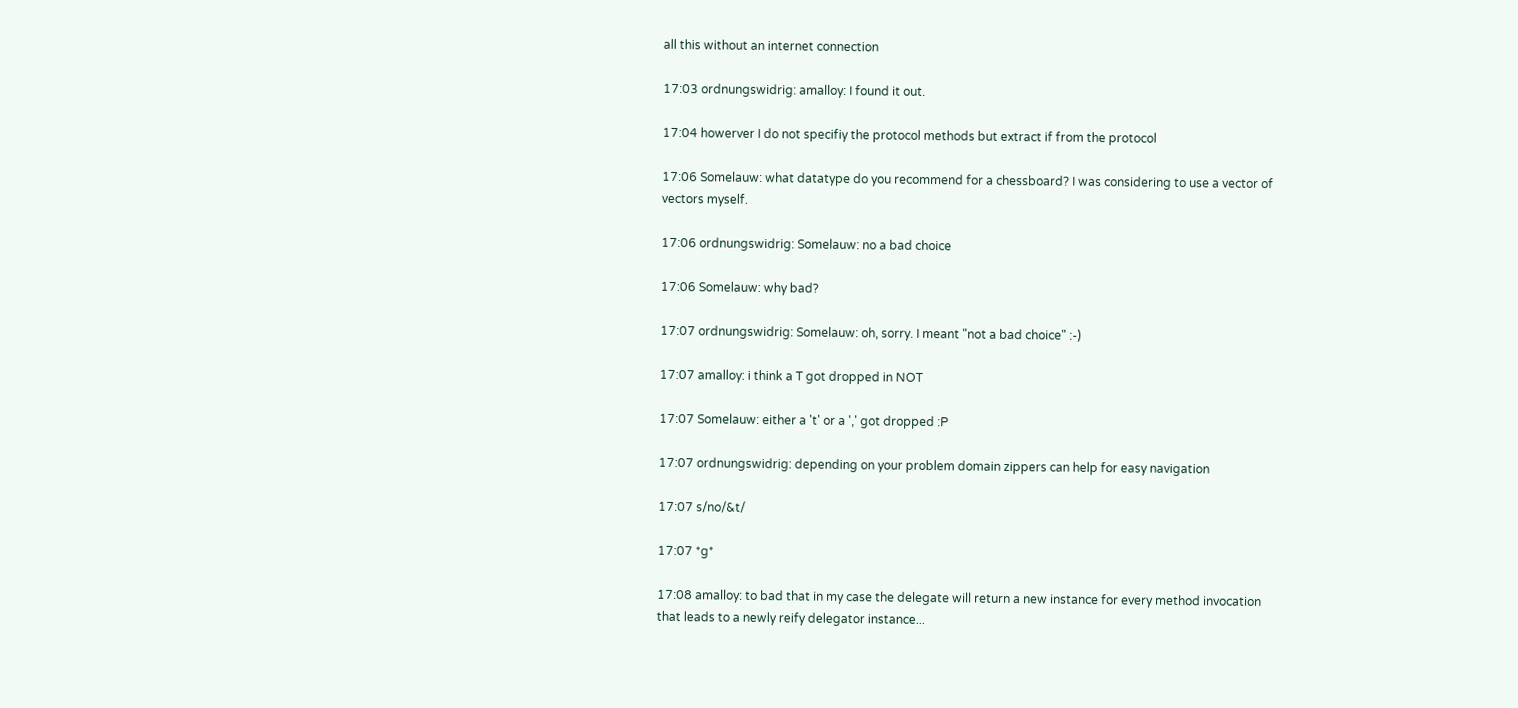all this without an internet connection

17:03 ordnungswidrig: amalloy: I found it out.

17:04 howerver I do not specifiy the protocol methods but extract if from the protocol

17:06 Somelauw: what datatype do you recommend for a chessboard? I was considering to use a vector of vectors myself.

17:06 ordnungswidrig: Somelauw: no a bad choice

17:06 Somelauw: why bad?

17:07 ordnungswidrig: Somelauw: oh, sorry. I meant "not a bad choice" :-)

17:07 amalloy: i think a T got dropped in NOT

17:07 Somelauw: either a 't' or a ',' got dropped :P

17:07 ordnungswidrig: depending on your problem domain zippers can help for easy navigation

17:07 s/no/&t/

17:07 *g*

17:08 amalloy: to bad that in my case the delegate will return a new instance for every method invocation that leads to a newly reify delegator instance...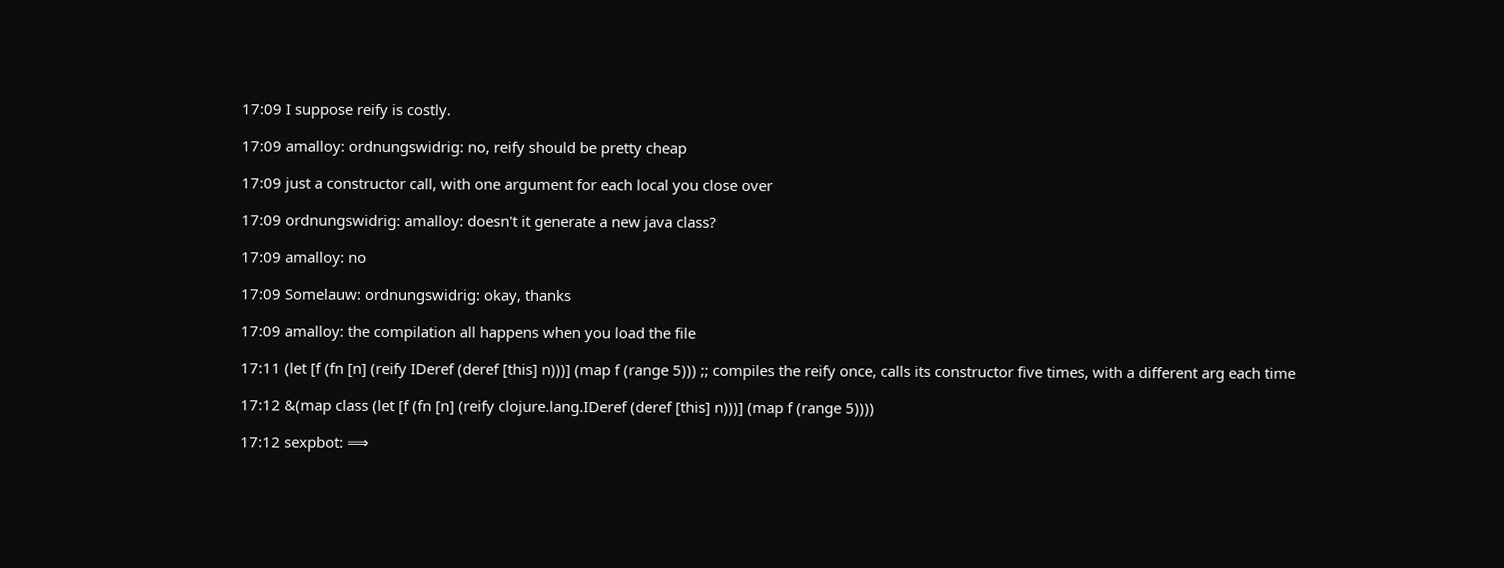17:09 I suppose reify is costly.

17:09 amalloy: ordnungswidrig: no, reify should be pretty cheap

17:09 just a constructor call, with one argument for each local you close over

17:09 ordnungswidrig: amalloy: doesn't it generate a new java class?

17:09 amalloy: no

17:09 Somelauw: ordnungswidrig: okay, thanks

17:09 amalloy: the compilation all happens when you load the file

17:11 (let [f (fn [n] (reify IDeref (deref [this] n)))] (map f (range 5))) ;; compiles the reify once, calls its constructor five times, with a different arg each time

17:12 &(map class (let [f (fn [n] (reify clojure.lang.IDeref (deref [this] n)))] (map f (range 5))))

17:12 sexpbot: ⟹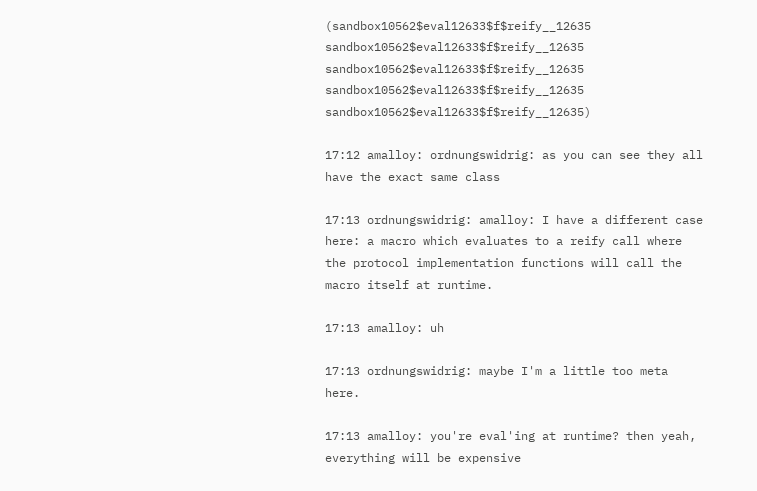(sandbox10562$eval12633$f$reify__12635 sandbox10562$eval12633$f$reify__12635 sandbox10562$eval12633$f$reify__12635 sandbox10562$eval12633$f$reify__12635 sandbox10562$eval12633$f$reify__12635)

17:12 amalloy: ordnungswidrig: as you can see they all have the exact same class

17:13 ordnungswidrig: amalloy: I have a different case here: a macro which evaluates to a reify call where the protocol implementation functions will call the macro itself at runtime.

17:13 amalloy: uh

17:13 ordnungswidrig: maybe I'm a little too meta here.

17:13 amalloy: you're eval'ing at runtime? then yeah, everything will be expensive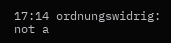17:14 ordnungswidrig: not a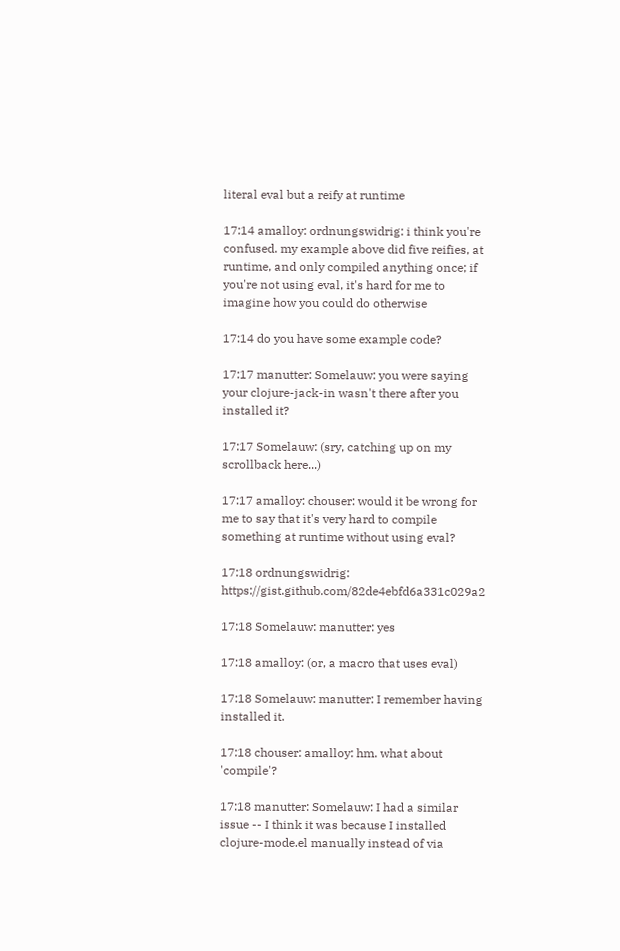literal eval but a reify at runtime

17:14 amalloy: ordnungswidrig: i think you're confused. my example above did five reifies, at runtime, and only compiled anything once; if you're not using eval, it's hard for me to imagine how you could do otherwise

17:14 do you have some example code?

17:17 manutter: Somelauw: you were saying your clojure-jack-in wasn't there after you installed it?

17:17 Somelauw: (sry, catching up on my scrollback here...)

17:17 amalloy: chouser: would it be wrong for me to say that it's very hard to compile something at runtime without using eval?

17:18 ordnungswidrig: https://gist.github.com/82de4ebfd6a331c029a2

17:18 Somelauw: manutter: yes

17:18 amalloy: (or, a macro that uses eval)

17:18 Somelauw: manutter: I remember having installed it.

17:18 chouser: amalloy: hm. what about 'compile'?

17:18 manutter: Somelauw: I had a similar issue -- I think it was because I installed clojure-mode.el manually instead of via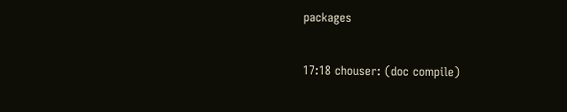packages

17:18 chouser: (doc compile)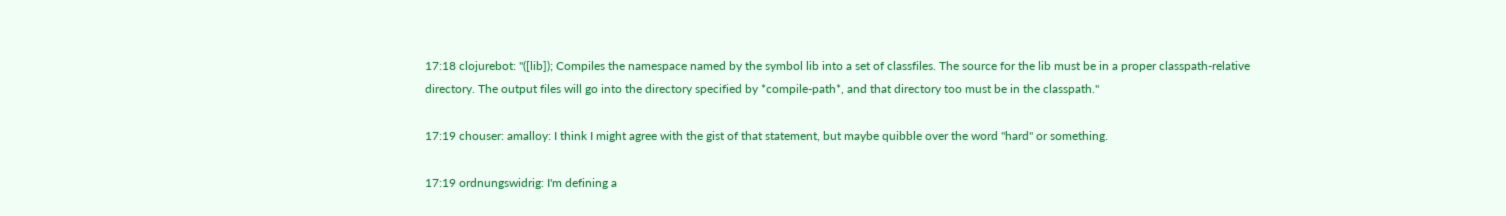17:18 clojurebot: "([lib]); Compiles the namespace named by the symbol lib into a set of classfiles. The source for the lib must be in a proper classpath-relative directory. The output files will go into the directory specified by *compile-path*, and that directory too must be in the classpath."

17:19 chouser: amalloy: I think I might agree with the gist of that statement, but maybe quibble over the word "hard" or something.

17:19 ordnungswidrig: I'm defining a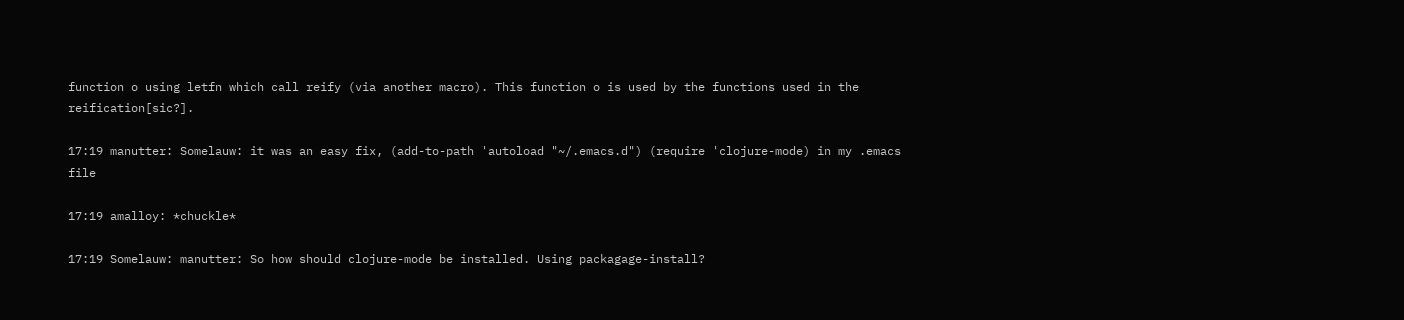function o using letfn which call reify (via another macro). This function o is used by the functions used in the reification[sic?].

17:19 manutter: Somelauw: it was an easy fix, (add-to-path 'autoload "~/.emacs.d") (require 'clojure-mode) in my .emacs file

17:19 amalloy: *chuckle*

17:19 Somelauw: manutter: So how should clojure-mode be installed. Using packagage-install?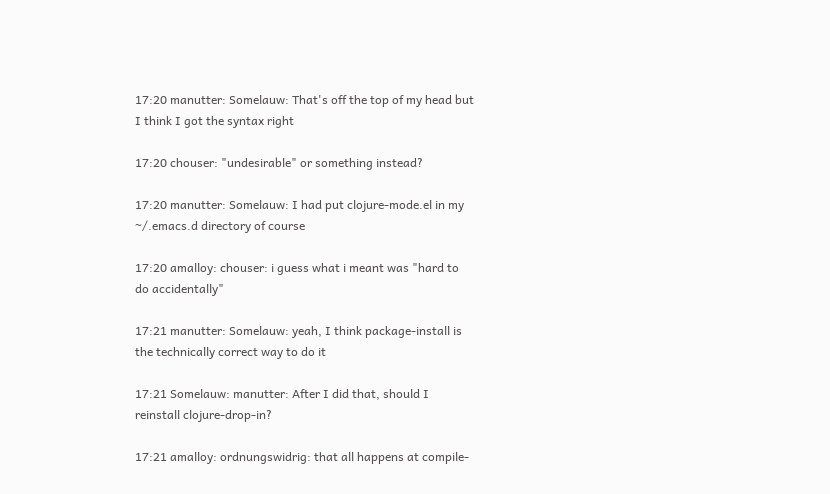17:20 manutter: Somelauw: That's off the top of my head but I think I got the syntax right

17:20 chouser: "undesirable" or something instead?

17:20 manutter: Somelauw: I had put clojure-mode.el in my ~/.emacs.d directory of course

17:20 amalloy: chouser: i guess what i meant was "hard to do accidentally"

17:21 manutter: Somelauw: yeah, I think package-install is the technically correct way to do it

17:21 Somelauw: manutter: After I did that, should I reinstall clojure-drop-in?

17:21 amalloy: ordnungswidrig: that all happens at compile-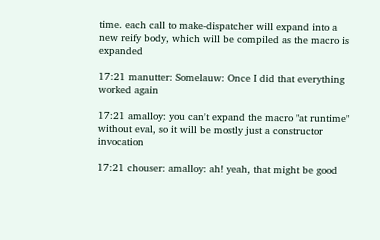time. each call to make-dispatcher will expand into a new reify body, which will be compiled as the macro is expanded

17:21 manutter: Somelauw: Once I did that everything worked again

17:21 amalloy: you can't expand the macro "at runtime" without eval, so it will be mostly just a constructor invocation

17:21 chouser: amalloy: ah! yeah, that might be good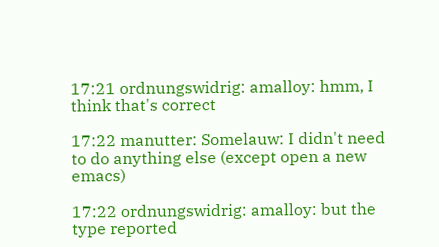17:21 ordnungswidrig: amalloy: hmm, I think that's correct

17:22 manutter: Somelauw: I didn't need to do anything else (except open a new emacs)

17:22 ordnungswidrig: amalloy: but the type reported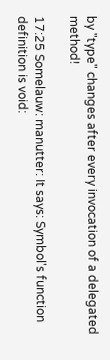by "type" changes after every invocation of a delegated method!

17:25 Somelauw: manutter: It says: Symbol's function definition is void: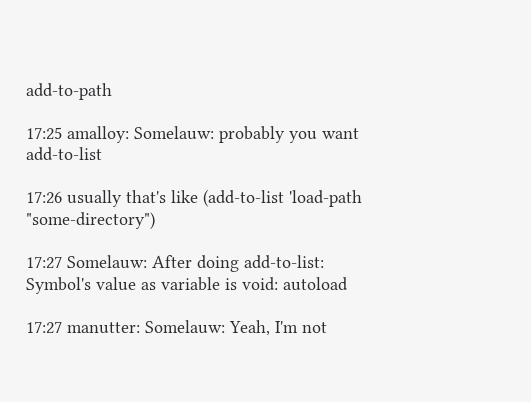add-to-path

17:25 amalloy: Somelauw: probably you want add-to-list

17:26 usually that's like (add-to-list 'load-path "some-directory")

17:27 Somelauw: After doing add-to-list: Symbol's value as variable is void: autoload

17:27 manutter: Somelauw: Yeah, I'm not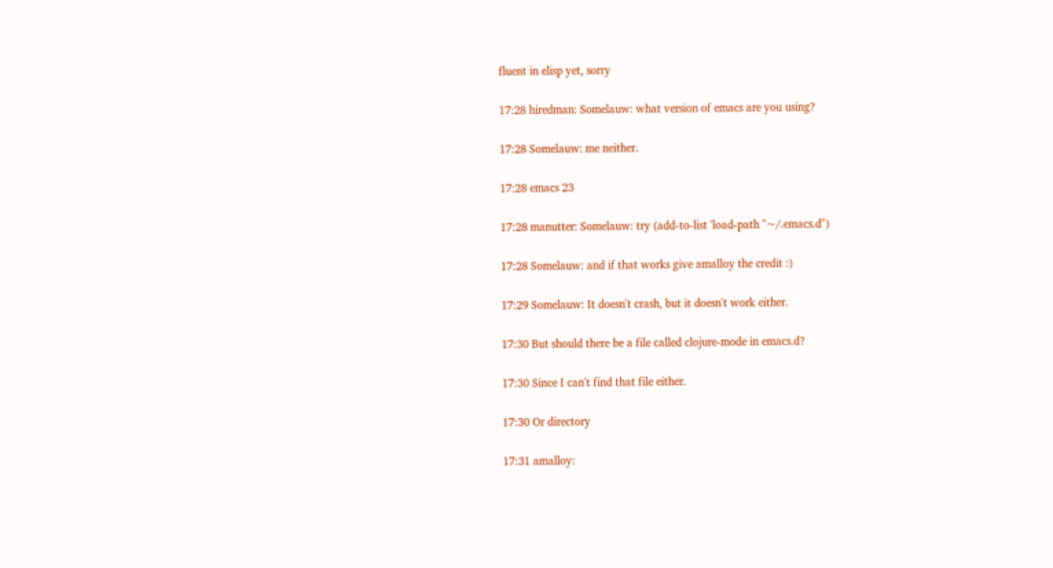fluent in elisp yet, sorry

17:28 hiredman: Somelauw: what version of emacs are you using?

17:28 Somelauw: me neither.

17:28 emacs 23

17:28 manutter: Somelauw: try (add-to-list 'load-path "~/.emacs.d")

17:28 Somelauw: and if that works give amalloy the credit :)

17:29 Somelauw: It doesn't crash, but it doesn't work either.

17:30 But should there be a file called clojure-mode in emacs.d?

17:30 Since I can't find that file either.

17:30 Or directory

17:31 amalloy: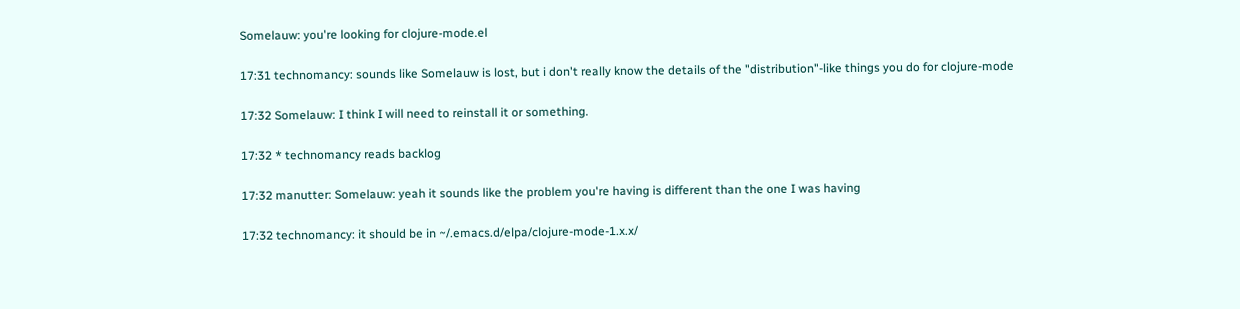Somelauw: you're looking for clojure-mode.el

17:31 technomancy: sounds like Somelauw is lost, but i don't really know the details of the "distribution"-like things you do for clojure-mode

17:32 Somelauw: I think I will need to reinstall it or something.

17:32 * technomancy reads backlog

17:32 manutter: Somelauw: yeah it sounds like the problem you're having is different than the one I was having

17:32 technomancy: it should be in ~/.emacs.d/elpa/clojure-mode-1.x.x/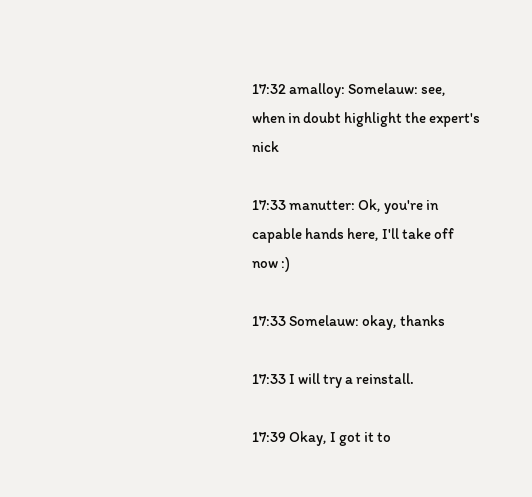17:32 amalloy: Somelauw: see, when in doubt highlight the expert's nick

17:33 manutter: Ok, you're in capable hands here, I'll take off now :)

17:33 Somelauw: okay, thanks

17:33 I will try a reinstall.

17:39 Okay, I got it to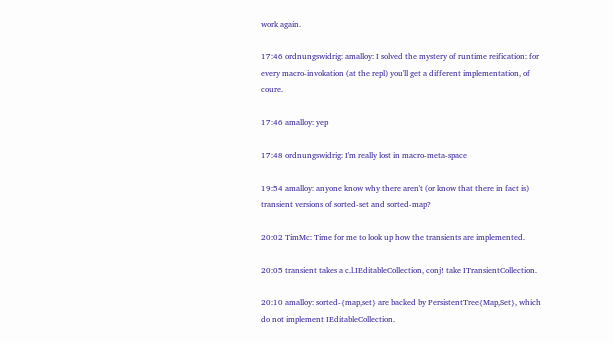work again.

17:46 ordnungswidrig: amalloy: I solved the mystery of runtime reification: for every macro-invokation (at the repl) you'll get a different implementation, of coure.

17:46 amalloy: yep

17:48 ordnungswidrig: I'm really lost in macro-meta-space

19:54 amalloy: anyone know why there aren't (or know that there in fact is) transient versions of sorted-set and sorted-map?

20:02 TimMc: Time for me to look up how the transients are implemented.

20:05 transient takes a c.l.IEditableCollection, conj! take ITransientCollection.

20:10 amalloy: sorted-{map,set} are backed by PersistentTree{Map,Set}, which do not implement IEditableCollection.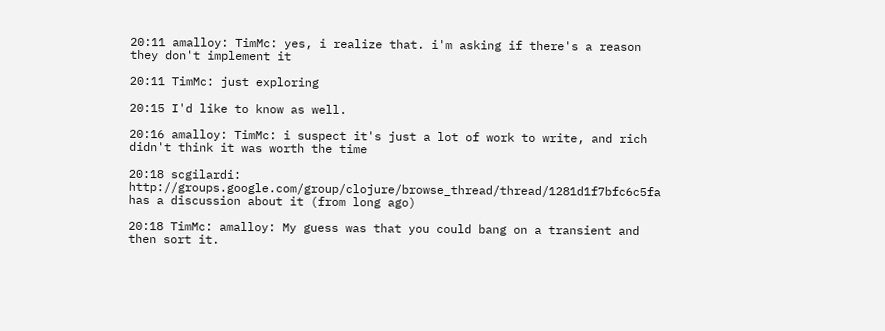20:11 amalloy: TimMc: yes, i realize that. i'm asking if there's a reason they don't implement it

20:11 TimMc: just exploring

20:15 I'd like to know as well.

20:16 amalloy: TimMc: i suspect it's just a lot of work to write, and rich didn't think it was worth the time

20:18 scgilardi: http://groups.google.com/group/clojure/browse_thread/thread/1281d1f7bfc6c5fa has a discussion about it (from long ago)

20:18 TimMc: amalloy: My guess was that you could bang on a transient and then sort it.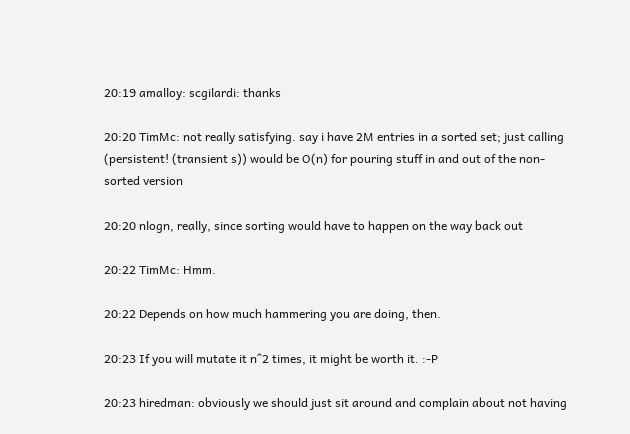20:19 amalloy: scgilardi: thanks

20:20 TimMc: not really satisfying. say i have 2M entries in a sorted set; just calling (persistent! (transient s)) would be O(n) for pouring stuff in and out of the non-sorted version

20:20 nlogn, really, since sorting would have to happen on the way back out

20:22 TimMc: Hmm.

20:22 Depends on how much hammering you are doing, then.

20:23 If you will mutate it n^2 times, it might be worth it. :-P

20:23 hiredman: obviously we should just sit around and complain about not having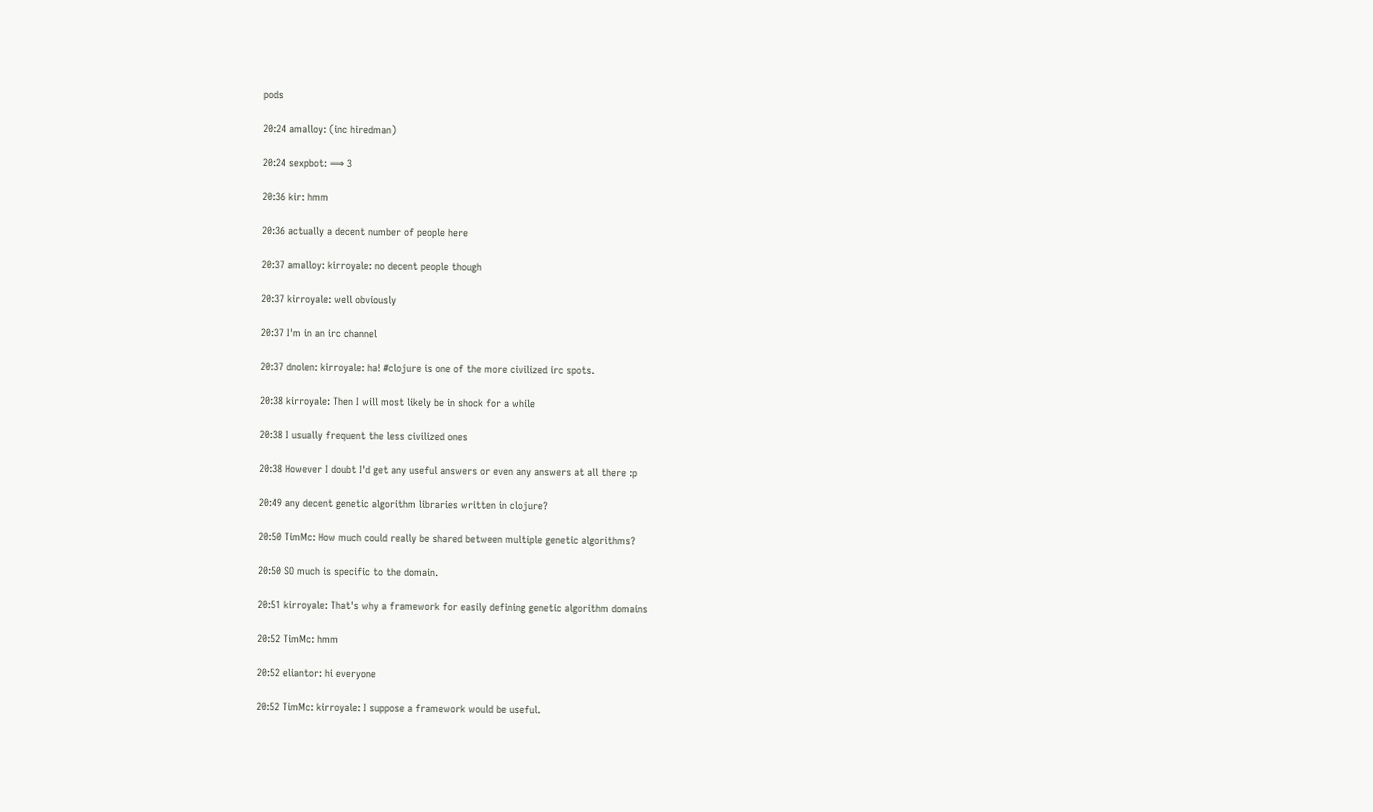pods

20:24 amalloy: (inc hiredman)

20:24 sexpbot: ⟹ 3

20:36 kir: hmm

20:36 actually a decent number of people here

20:37 amalloy: kirroyale: no decent people though

20:37 kirroyale: well obviously

20:37 I'm in an irc channel

20:37 dnolen: kirroyale: ha! #clojure is one of the more civilized irc spots.

20:38 kirroyale: Then I will most likely be in shock for a while

20:38 I usually frequent the less civilized ones

20:38 However I doubt I'd get any useful answers or even any answers at all there :p

20:49 any decent genetic algorithm libraries written in clojure?

20:50 TimMc: How much could really be shared between multiple genetic algorithms?

20:50 SO much is specific to the domain.

20:51 kirroyale: That's why a framework for easily defining genetic algorithm domains

20:52 TimMc: hmm

20:52 eliantor: hi everyone

20:52 TimMc: kirroyale: I suppose a framework would be useful.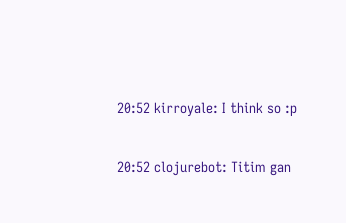20:52 kirroyale: I think so :p

20:52 clojurebot: Titim gan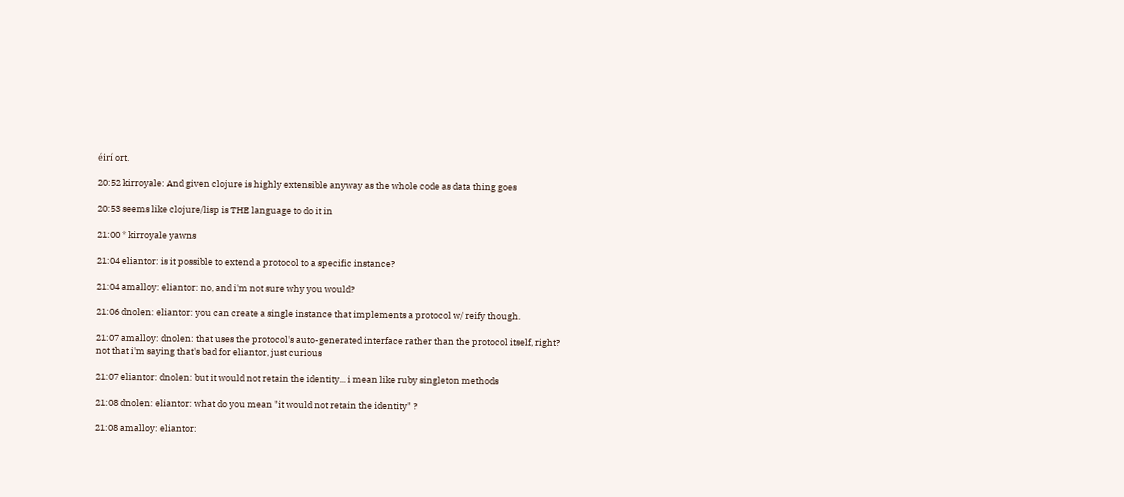éirí ort.

20:52 kirroyale: And given clojure is highly extensible anyway as the whole code as data thing goes

20:53 seems like clojure/lisp is THE language to do it in

21:00 * kirroyale yawns

21:04 eliantor: is it possible to extend a protocol to a specific instance?

21:04 amalloy: eliantor: no, and i'm not sure why you would?

21:06 dnolen: eliantor: you can create a single instance that implements a protocol w/ reify though.

21:07 amalloy: dnolen: that uses the protocol's auto-generated interface rather than the protocol itself, right? not that i'm saying that's bad for eliantor, just curious

21:07 eliantor: dnolen: but it would not retain the identity... i mean like ruby singleton methods

21:08 dnolen: eliantor: what do you mean "it would not retain the identity" ?

21:08 amalloy: eliantor: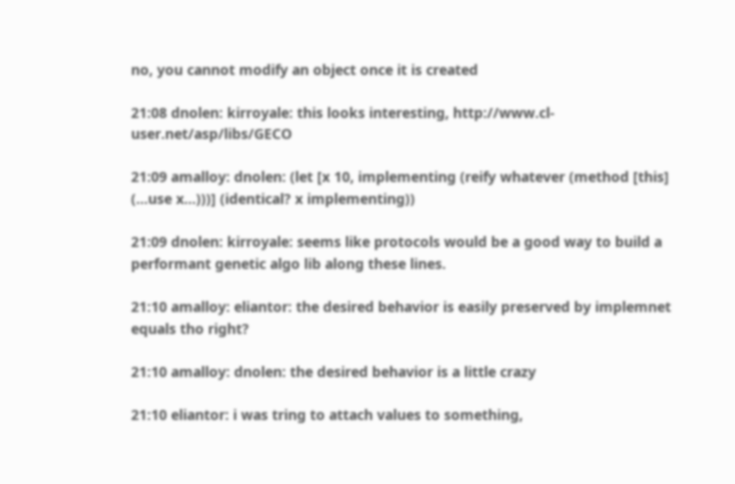no, you cannot modify an object once it is created

21:08 dnolen: kirroyale: this looks interesting, http://www.cl-user.net/asp/libs/GECO

21:09 amalloy: dnolen: (let [x 10, implementing (reify whatever (method [this] (...use x...)))] (identical? x implementing))

21:09 dnolen: kirroyale: seems like protocols would be a good way to build a performant genetic algo lib along these lines.

21:10 amalloy: eliantor: the desired behavior is easily preserved by implemnet equals tho right?

21:10 amalloy: dnolen: the desired behavior is a little crazy

21:10 eliantor: i was tring to attach values to something,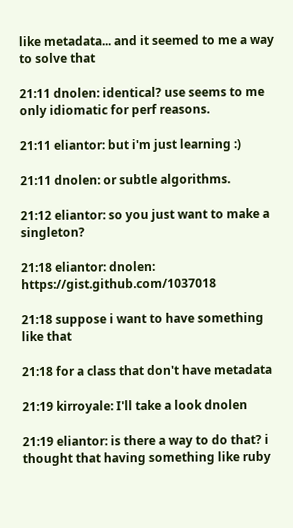like metadata... and it seemed to me a way to solve that

21:11 dnolen: identical? use seems to me only idiomatic for perf reasons.

21:11 eliantor: but i'm just learning :)

21:11 dnolen: or subtle algorithms.

21:12 eliantor: so you just want to make a singleton?

21:18 eliantor: dnolen: https://gist.github.com/1037018

21:18 suppose i want to have something like that

21:18 for a class that don't have metadata

21:19 kirroyale: I'll take a look dnolen

21:19 eliantor: is there a way to do that? i thought that having something like ruby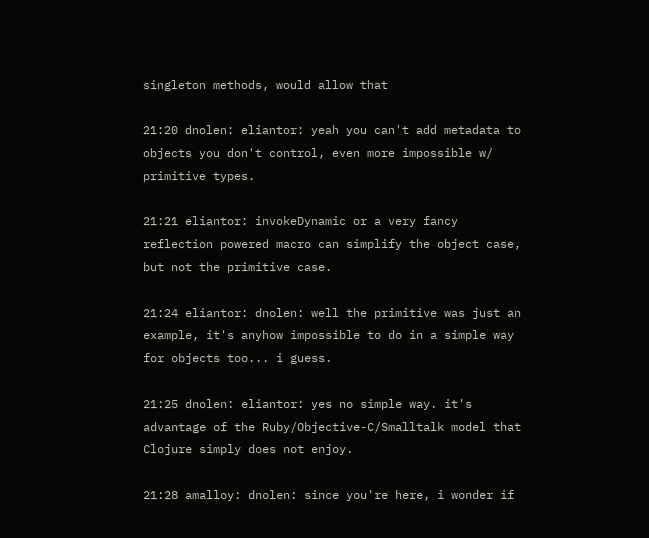singleton methods, would allow that

21:20 dnolen: eliantor: yeah you can't add metadata to objects you don't control, even more impossible w/ primitive types.

21:21 eliantor: invokeDynamic or a very fancy reflection powered macro can simplify the object case, but not the primitive case.

21:24 eliantor: dnolen: well the primitive was just an example, it's anyhow impossible to do in a simple way for objects too... i guess.

21:25 dnolen: eliantor: yes no simple way. it's advantage of the Ruby/Objective-C/Smalltalk model that Clojure simply does not enjoy.

21:28 amalloy: dnolen: since you're here, i wonder if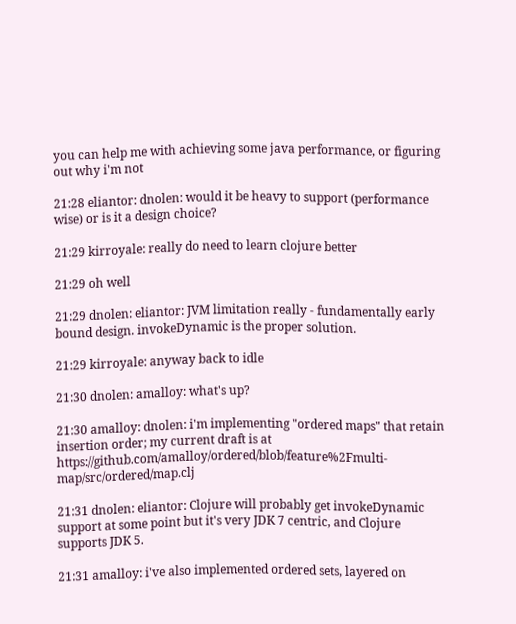you can help me with achieving some java performance, or figuring out why i'm not

21:28 eliantor: dnolen: would it be heavy to support (performance wise) or is it a design choice?

21:29 kirroyale: really do need to learn clojure better

21:29 oh well

21:29 dnolen: eliantor: JVM limitation really - fundamentally early bound design. invokeDynamic is the proper solution.

21:29 kirroyale: anyway back to idle

21:30 dnolen: amalloy: what's up?

21:30 amalloy: dnolen: i'm implementing "ordered maps" that retain insertion order; my current draft is at https://github.com/amalloy/ordered/blob/feature%2Fmulti-map/src/ordered/map.clj

21:31 dnolen: eliantor: Clojure will probably get invokeDynamic support at some point but it's very JDK 7 centric, and Clojure supports JDK 5.

21:31 amalloy: i've also implemented ordered sets, layered on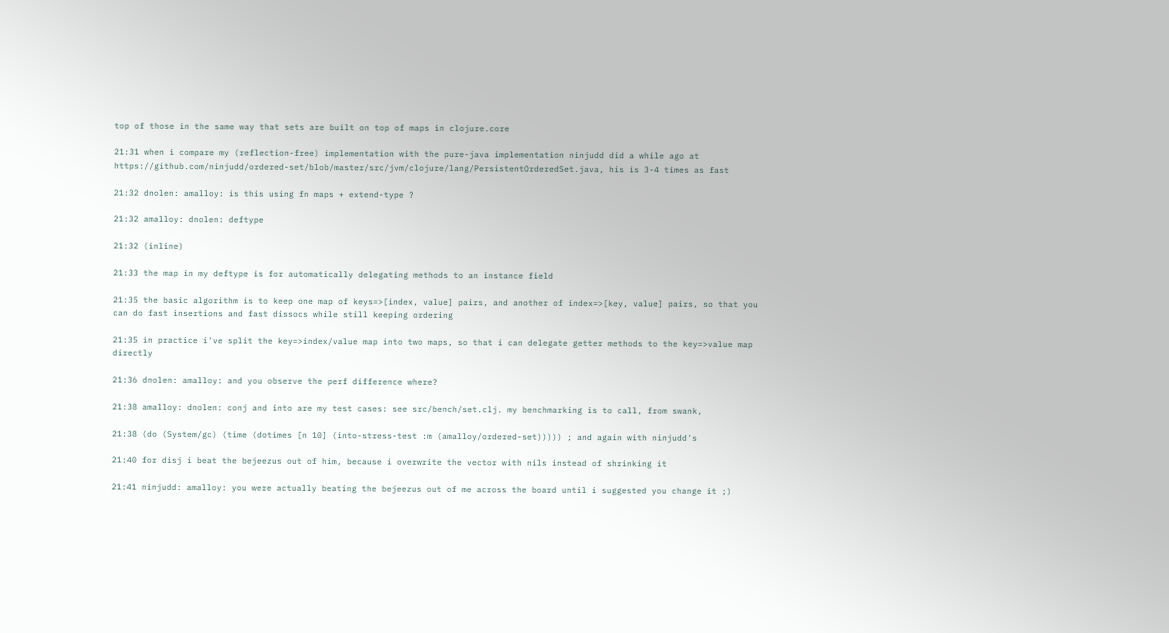top of those in the same way that sets are built on top of maps in clojure.core

21:31 when i compare my (reflection-free) implementation with the pure-java implementation ninjudd did a while ago at https://github.com/ninjudd/ordered-set/blob/master/src/jvm/clojure/lang/PersistentOrderedSet.java, his is 3-4 times as fast

21:32 dnolen: amalloy: is this using fn maps + extend-type ?

21:32 amalloy: dnolen: deftype

21:32 (inline)

21:33 the map in my deftype is for automatically delegating methods to an instance field

21:35 the basic algorithm is to keep one map of keys=>[index, value] pairs, and another of index=>[key, value] pairs, so that you can do fast insertions and fast dissocs while still keeping ordering

21:35 in practice i've split the key=>index/value map into two maps, so that i can delegate getter methods to the key=>value map directly

21:36 dnolen: amalloy: and you observe the perf difference where?

21:38 amalloy: dnolen: conj and into are my test cases: see src/bench/set.clj. my benchmarking is to call, from swank,

21:38 (do (System/gc) (time (dotimes [n 10] (into-stress-test :m (amalloy/ordered-set))))) ; and again with ninjudd's

21:40 for disj i beat the bejeezus out of him, because i overwrite the vector with nils instead of shrinking it

21:41 ninjudd: amalloy: you were actually beating the bejeezus out of me across the board until i suggested you change it ;)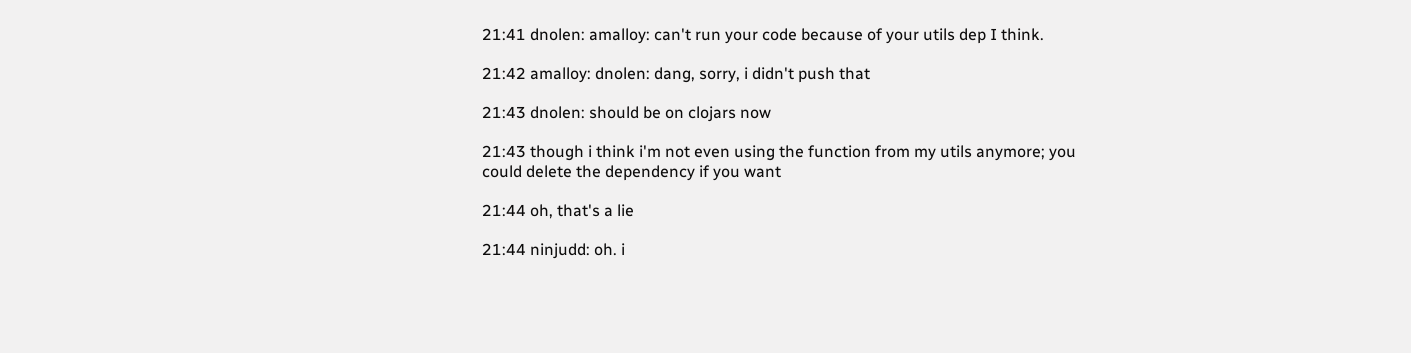21:41 dnolen: amalloy: can't run your code because of your utils dep I think.

21:42 amalloy: dnolen: dang, sorry, i didn't push that

21:43 dnolen: should be on clojars now

21:43 though i think i'm not even using the function from my utils anymore; you could delete the dependency if you want

21:44 oh, that's a lie

21:44 ninjudd: oh. i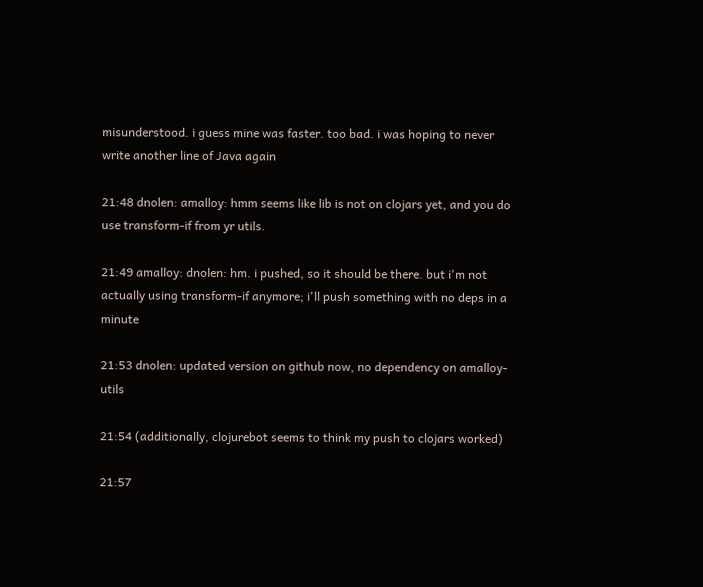misunderstood. i guess mine was faster. too bad. i was hoping to never write another line of Java again

21:48 dnolen: amalloy: hmm seems like lib is not on clojars yet, and you do use transform-if from yr utils.

21:49 amalloy: dnolen: hm. i pushed, so it should be there. but i'm not actually using transform-if anymore; i'll push something with no deps in a minute

21:53 dnolen: updated version on github now, no dependency on amalloy-utils

21:54 (additionally, clojurebot seems to think my push to clojars worked)

21:57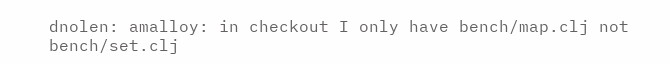dnolen: amalloy: in checkout I only have bench/map.clj not bench/set.clj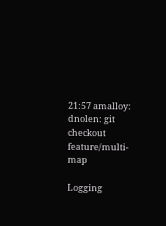21:57 amalloy: dnolen: git checkout feature/multi-map

Logging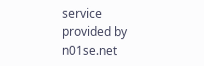service provided by n01se.net